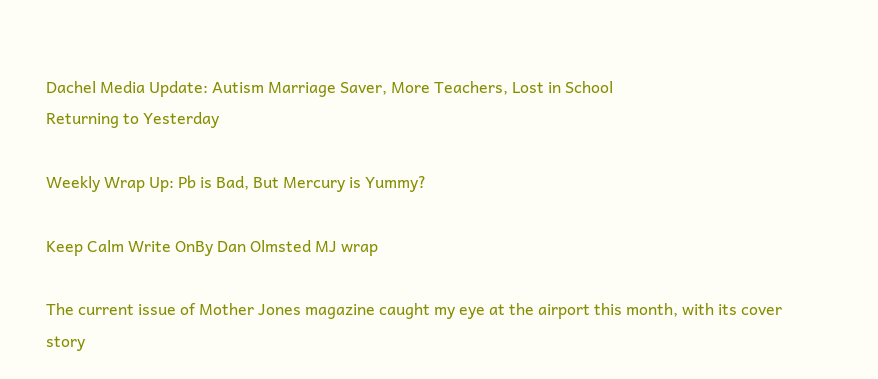Dachel Media Update: Autism Marriage Saver, More Teachers, Lost in School
Returning to Yesterday

Weekly Wrap Up: Pb is Bad, But Mercury is Yummy?

Keep Calm Write OnBy Dan Olmsted MJ wrap

The current issue of Mother Jones magazine caught my eye at the airport this month, with its cover story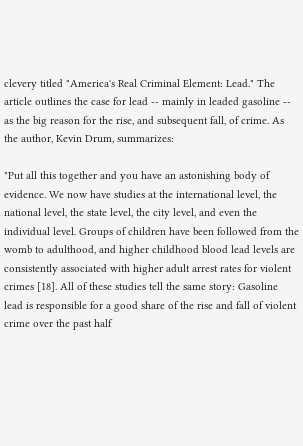clevery titled "America's Real Criminal Element: Lead." The article outlines the case for lead -- mainly in leaded gasoline -- as the big reason for the rise, and subsequent fall, of crime. As the author, Kevin Drum, summarizes:

"Put all this together and you have an astonishing body of evidence. We now have studies at the international level, the national level, the state level, the city level, and even the individual level. Groups of children have been followed from the womb to adulthood, and higher childhood blood lead levels are consistently associated with higher adult arrest rates for violent crimes [18]. All of these studies tell the same story: Gasoline lead is responsible for a good share of the rise and fall of violent crime over the past half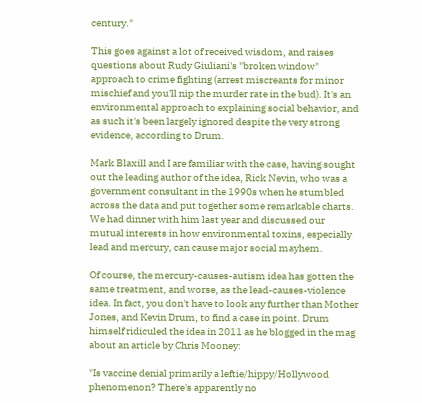century."

This goes against a lot of received wisdom, and raises questions about Rudy Giuliani's "broken window" approach to crime fighting (arrest miscreants for minor mischief and you'll nip the murder rate in the bud). It's an environmental approach to explaining social behavior, and as such it's been largely ignored despite the very strong evidence, according to Drum.

Mark Blaxill and I are familiar with the case, having sought out the leading author of the idea, Rick Nevin, who was a government consultant in the 1990s when he stumbled across the data and put together some remarkable charts. We had dinner with him last year and discussed our mutual interests in how environmental toxins, especially lead and mercury, can cause major social mayhem.

Of course, the mercury-causes-autism idea has gotten the same treatment, and worse, as the lead-causes-violence idea. In fact, you don't have to look any further than Mother Jones, and Kevin Drum, to find a case in point. Drum himself ridiculed the idea in 2011 as he blogged in the mag about an article by Chris Mooney:

"Is vaccine denial primarily a leftie/hippy/Hollywood phenomenon? There's apparently no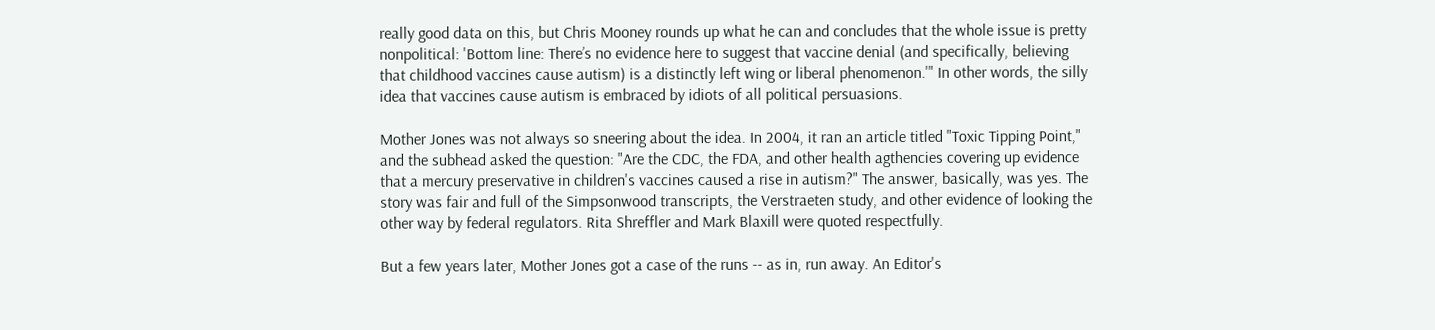really good data on this, but Chris Mooney rounds up what he can and concludes that the whole issue is pretty nonpolitical: 'Bottom line: There’s no evidence here to suggest that vaccine denial (and specifically, believing that childhood vaccines cause autism) is a distinctly left wing or liberal phenomenon.'" In other words, the silly idea that vaccines cause autism is embraced by idiots of all political persuasions.

Mother Jones was not always so sneering about the idea. In 2004, it ran an article titled "Toxic Tipping Point," and the subhead asked the question: "Are the CDC, the FDA, and other health agthencies covering up evidence that a mercury preservative in children's vaccines caused a rise in autism?" The answer, basically, was yes. The story was fair and full of the Simpsonwood transcripts, the Verstraeten study, and other evidence of looking the other way by federal regulators. Rita Shreffler and Mark Blaxill were quoted respectfully.

But a few years later, Mother Jones got a case of the runs -- as in, run away. An Editor's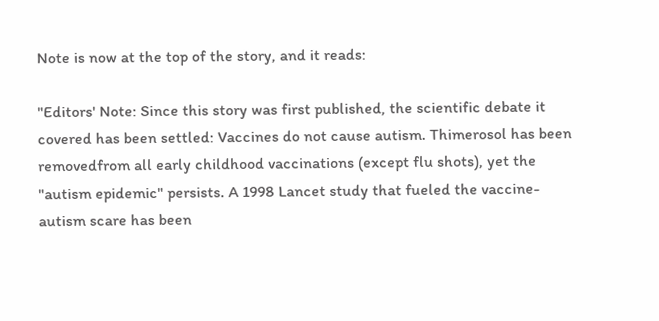Note is now at the top of the story, and it reads:

"Editors' Note: Since this story was first published, the scientific debate it covered has been settled: Vaccines do not cause autism. Thimerosol has been removedfrom all early childhood vaccinations (except flu shots), yet the "autism epidemic" persists. A 1998 Lancet study that fueled the vaccine-autism scare has been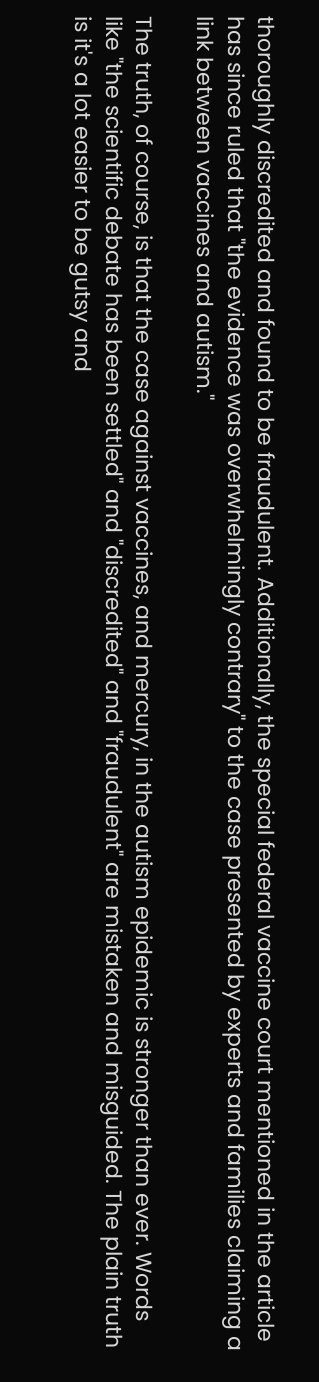thoroughly discredited and found to be fraudulent. Additionally, the special federal vaccine court mentioned in the article has since ruled that "the evidence was overwhelmingly contrary" to the case presented by experts and families claiming a link between vaccines and autism."

The truth, of course, is that the case against vaccines, and mercury, in the autism epidemic is stronger than ever. Words like "the scientific debate has been settled" and "discredited" and "fraudulent" are mistaken and misguided. The plain truth is it's a lot easier to be gutsy and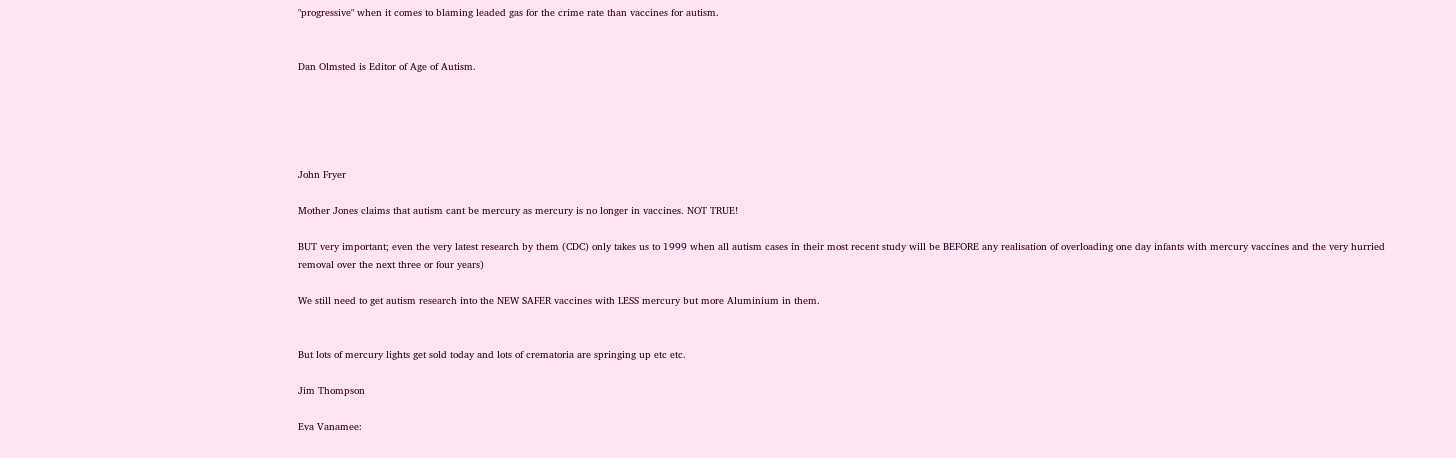"progressive" when it comes to blaming leaded gas for the crime rate than vaccines for autism.


Dan Olmsted is Editor of Age of Autism.





John Fryer

Mother Jones claims that autism cant be mercury as mercury is no longer in vaccines. NOT TRUE!

BUT very important; even the very latest research by them (CDC) only takes us to 1999 when all autism cases in their most recent study will be BEFORE any realisation of overloading one day infants with mercury vaccines and the very hurried removal over the next three or four years)

We still need to get autism research into the NEW SAFER vaccines with LESS mercury but more Aluminium in them.


But lots of mercury lights get sold today and lots of crematoria are springing up etc etc.

Jim Thompson

Eva Vanamee: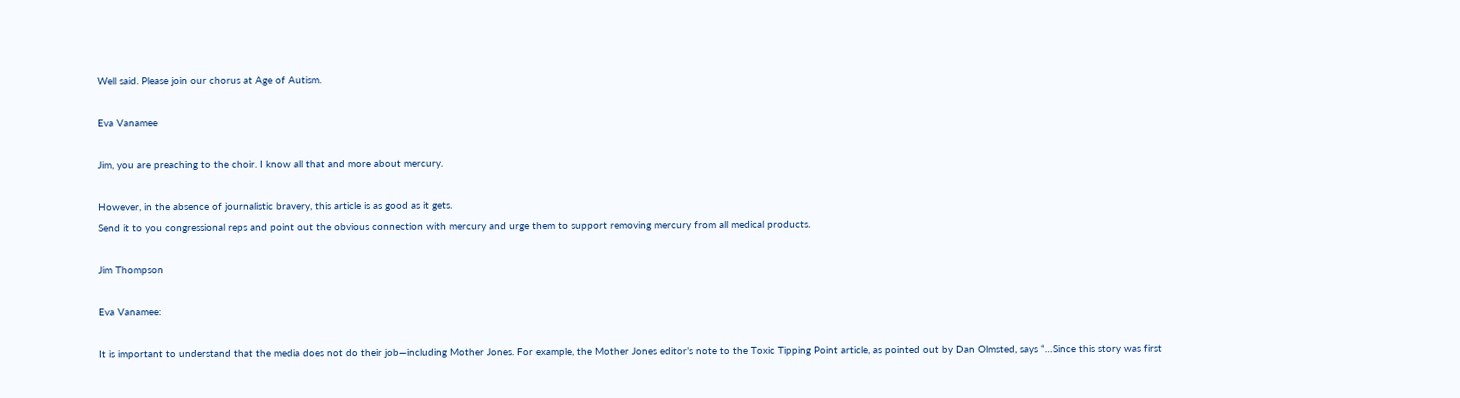Well said. Please join our chorus at Age of Autism.

Eva Vanamee

Jim, you are preaching to the choir. I know all that and more about mercury.

However, in the absence of journalistic bravery, this article is as good as it gets.
Send it to you congressional reps and point out the obvious connection with mercury and urge them to support removing mercury from all medical products.

Jim Thompson

Eva Vanamee:

It is important to understand that the media does not do their job—including Mother Jones. For example, the Mother Jones editor’s note to the Toxic Tipping Point article, as pointed out by Dan Olmsted, says “…Since this story was first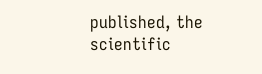published, the scientific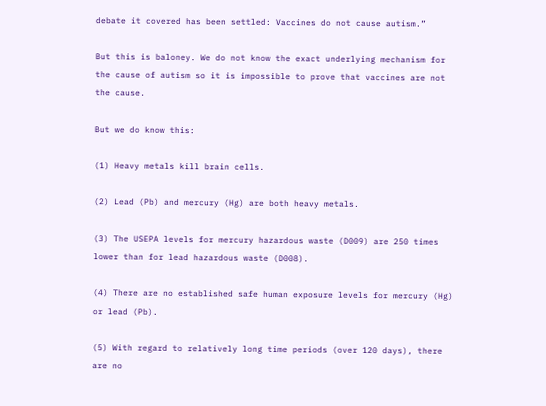debate it covered has been settled: Vaccines do not cause autism.”

But this is baloney. We do not know the exact underlying mechanism for the cause of autism so it is impossible to prove that vaccines are not the cause.

But we do know this:

(1) Heavy metals kill brain cells.

(2) Lead (Pb) and mercury (Hg) are both heavy metals.

(3) The USEPA levels for mercury hazardous waste (D009) are 250 times lower than for lead hazardous waste (D008).

(4) There are no established safe human exposure levels for mercury (Hg) or lead (Pb).

(5) With regard to relatively long time periods (over 120 days), there are no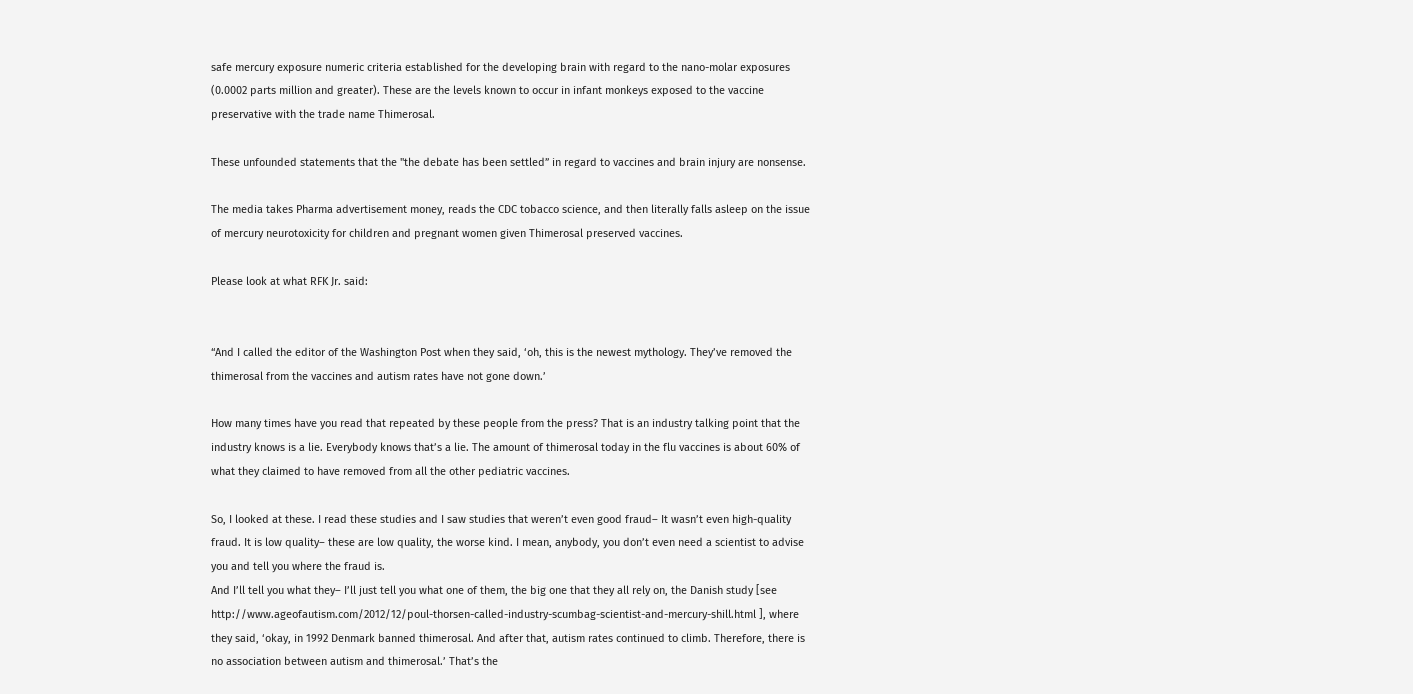safe mercury exposure numeric criteria established for the developing brain with regard to the nano-molar exposures (0.0002 parts million and greater). These are the levels known to occur in infant monkeys exposed to the vaccine preservative with the trade name Thimerosal.

These unfounded statements that the "the debate has been settled” in regard to vaccines and brain injury are nonsense.

The media takes Pharma advertisement money, reads the CDC tobacco science, and then literally falls asleep on the issue of mercury neurotoxicity for children and pregnant women given Thimerosal preserved vaccines.

Please look at what RFK Jr. said:


“And I called the editor of the Washington Post when they said, ‘oh, this is the newest mythology. They’ve removed the thimerosal from the vaccines and autism rates have not gone down.’

How many times have you read that repeated by these people from the press? That is an industry talking point that the industry knows is a lie. Everybody knows that’s a lie. The amount of thimerosal today in the flu vaccines is about 60% of what they claimed to have removed from all the other pediatric vaccines.

So, I looked at these. I read these studies and I saw studies that weren’t even good fraud– It wasn’t even high-quality fraud. It is low quality– these are low quality, the worse kind. I mean, anybody, you don’t even need a scientist to advise you and tell you where the fraud is.
And I’ll tell you what they– I’ll just tell you what one of them, the big one that they all rely on, the Danish study [see http://www.ageofautism.com/2012/12/poul-thorsen-called-industry-scumbag-scientist-and-mercury-shill.html ], where they said, ‘okay, in 1992 Denmark banned thimerosal. And after that, autism rates continued to climb. Therefore, there is no association between autism and thimerosal.’ That’s the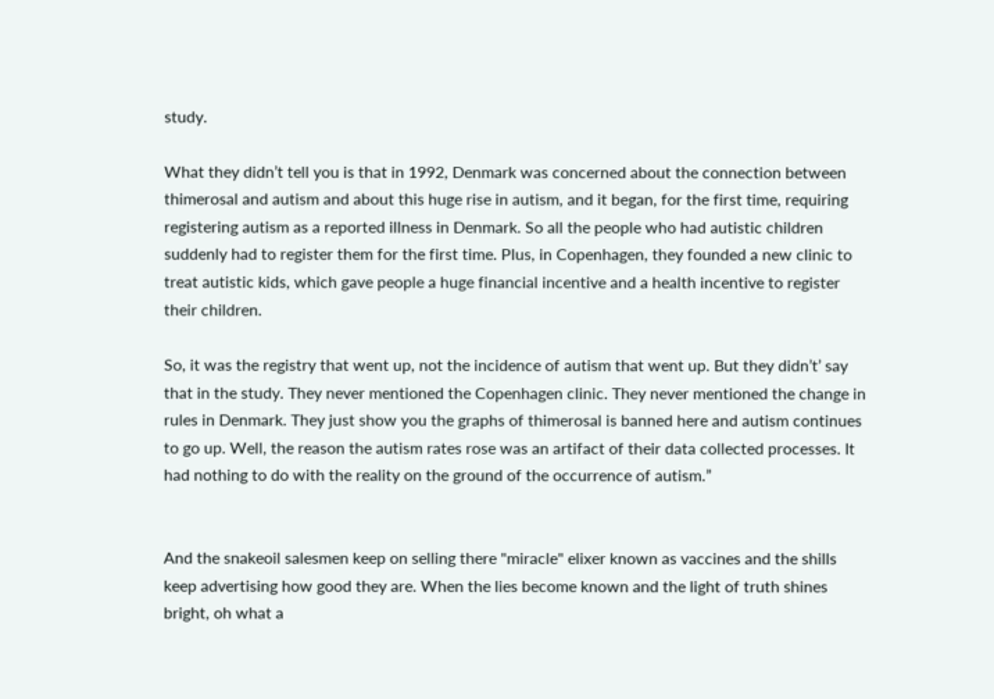study.

What they didn’t tell you is that in 1992, Denmark was concerned about the connection between thimerosal and autism and about this huge rise in autism, and it began, for the first time, requiring registering autism as a reported illness in Denmark. So all the people who had autistic children suddenly had to register them for the first time. Plus, in Copenhagen, they founded a new clinic to treat autistic kids, which gave people a huge financial incentive and a health incentive to register their children.

So, it was the registry that went up, not the incidence of autism that went up. But they didn’t’ say that in the study. They never mentioned the Copenhagen clinic. They never mentioned the change in rules in Denmark. They just show you the graphs of thimerosal is banned here and autism continues to go up. Well, the reason the autism rates rose was an artifact of their data collected processes. It had nothing to do with the reality on the ground of the occurrence of autism.”


And the snakeoil salesmen keep on selling there "miracle" elixer known as vaccines and the shills keep advertising how good they are. When the lies become known and the light of truth shines bright, oh what a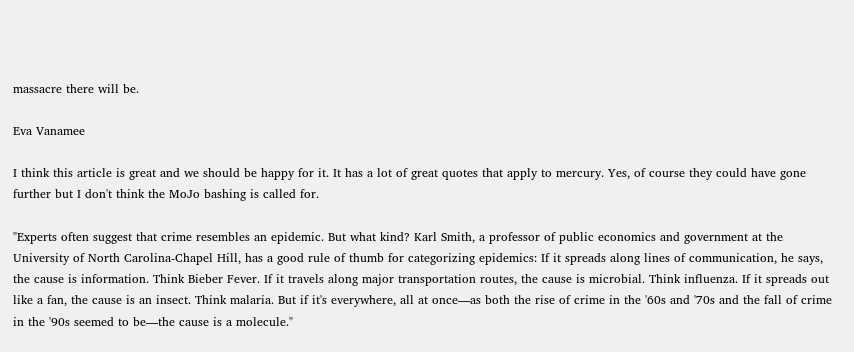massacre there will be.

Eva Vanamee

I think this article is great and we should be happy for it. It has a lot of great quotes that apply to mercury. Yes, of course they could have gone further but I don't think the MoJo bashing is called for.

"Experts often suggest that crime resembles an epidemic. But what kind? Karl Smith, a professor of public economics and government at the University of North Carolina-Chapel Hill, has a good rule of thumb for categorizing epidemics: If it spreads along lines of communication, he says, the cause is information. Think Bieber Fever. If it travels along major transportation routes, the cause is microbial. Think influenza. If it spreads out like a fan, the cause is an insect. Think malaria. But if it's everywhere, all at once—as both the rise of crime in the '60s and '70s and the fall of crime in the '90s seemed to be—the cause is a molecule."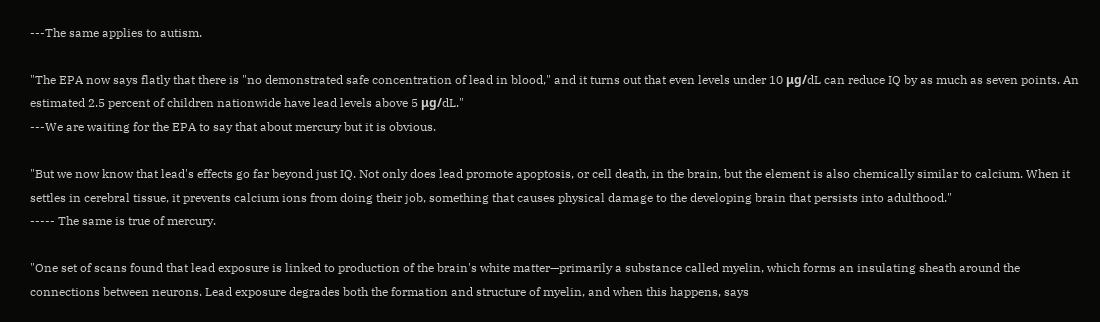---The same applies to autism.

"The EPA now says flatly that there is "no demonstrated safe concentration of lead in blood," and it turns out that even levels under 10 μg/dL can reduce IQ by as much as seven points. An estimated 2.5 percent of children nationwide have lead levels above 5 μg/dL."
---We are waiting for the EPA to say that about mercury but it is obvious.

"But we now know that lead's effects go far beyond just IQ. Not only does lead promote apoptosis, or cell death, in the brain, but the element is also chemically similar to calcium. When it settles in cerebral tissue, it prevents calcium ions from doing their job, something that causes physical damage to the developing brain that persists into adulthood."
----- The same is true of mercury.

"One set of scans found that lead exposure is linked to production of the brain's white matter—primarily a substance called myelin, which forms an insulating sheath around the connections between neurons. Lead exposure degrades both the formation and structure of myelin, and when this happens, says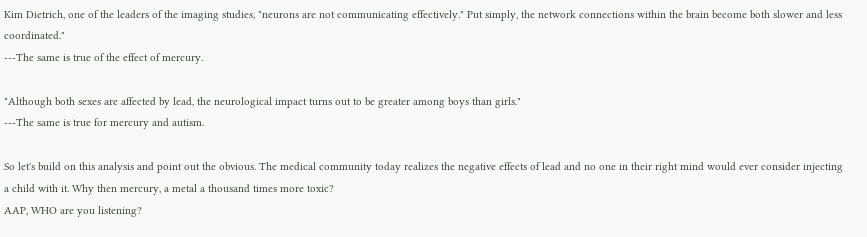Kim Dietrich, one of the leaders of the imaging studies, "neurons are not communicating effectively." Put simply, the network connections within the brain become both slower and less coordinated."
---The same is true of the effect of mercury.

"Although both sexes are affected by lead, the neurological impact turns out to be greater among boys than girls."
---The same is true for mercury and autism.

So let's build on this analysis and point out the obvious. The medical community today realizes the negative effects of lead and no one in their right mind would ever consider injecting a child with it. Why then mercury, a metal a thousand times more toxic?
AAP, WHO are you listening?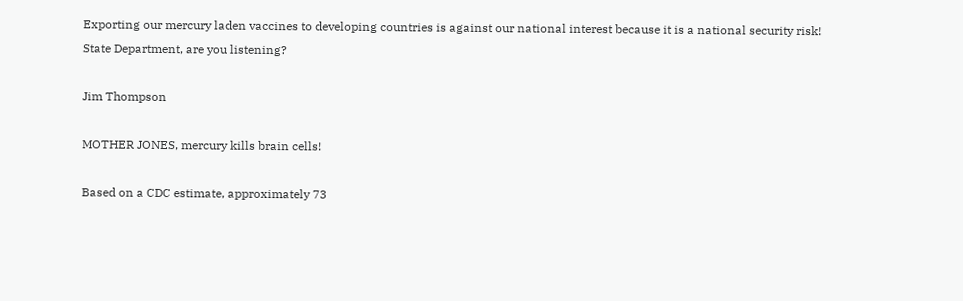Exporting our mercury laden vaccines to developing countries is against our national interest because it is a national security risk!
State Department, are you listening?

Jim Thompson

MOTHER JONES, mercury kills brain cells!

Based on a CDC estimate, approximately 73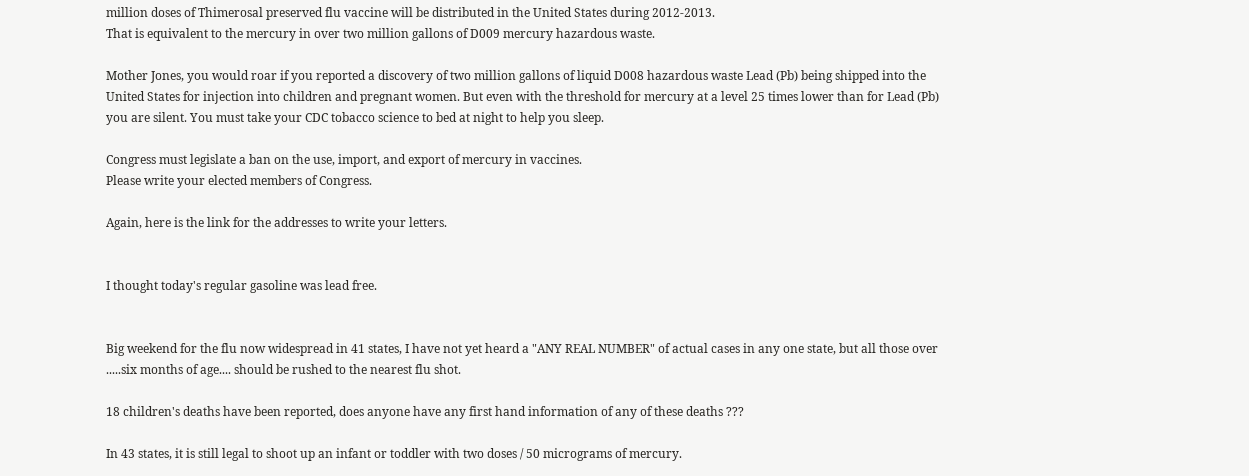million doses of Thimerosal preserved flu vaccine will be distributed in the United States during 2012-2013.
That is equivalent to the mercury in over two million gallons of D009 mercury hazardous waste.

Mother Jones, you would roar if you reported a discovery of two million gallons of liquid D008 hazardous waste Lead (Pb) being shipped into the United States for injection into children and pregnant women. But even with the threshold for mercury at a level 25 times lower than for Lead (Pb) you are silent. You must take your CDC tobacco science to bed at night to help you sleep.

Congress must legislate a ban on the use, import, and export of mercury in vaccines.
Please write your elected members of Congress.

Again, here is the link for the addresses to write your letters.


I thought today's regular gasoline was lead free.


Big weekend for the flu now widespread in 41 states, I have not yet heard a "ANY REAL NUMBER" of actual cases in any one state, but all those over .....six months of age.... should be rushed to the nearest flu shot.

18 children's deaths have been reported, does anyone have any first hand information of any of these deaths ???

In 43 states, it is still legal to shoot up an infant or toddler with two doses / 50 micrograms of mercury.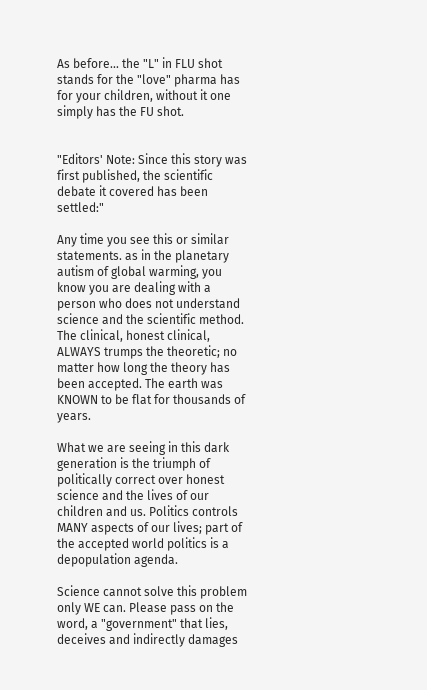As before... the "L" in FLU shot stands for the "love" pharma has for your children, without it one simply has the FU shot.


"Editors' Note: Since this story was first published, the scientific debate it covered has been settled:"

Any time you see this or similar statements. as in the planetary autism of global warming, you know you are dealing with a person who does not understand science and the scientific method. The clinical, honest clinical, ALWAYS trumps the theoretic; no matter how long the theory has been accepted. The earth was KNOWN to be flat for thousands of years.

What we are seeing in this dark generation is the triumph of politically correct over honest science and the lives of our children and us. Politics controls MANY aspects of our lives; part of the accepted world politics is a depopulation agenda.

Science cannot solve this problem only WE can. Please pass on the word, a "government" that lies, deceives and indirectly damages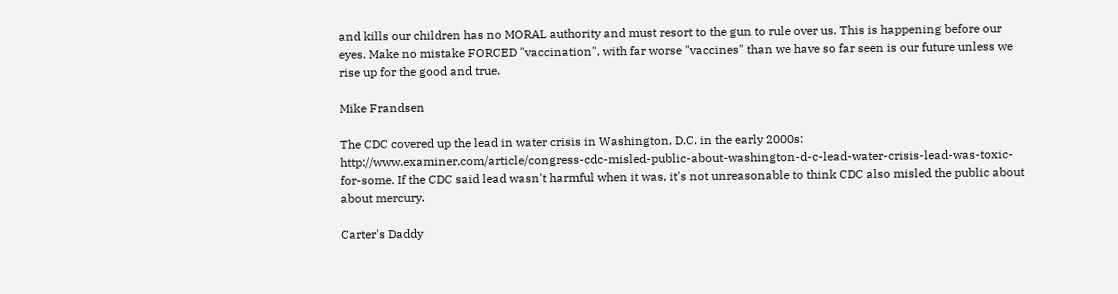and kills our children has no MORAL authority and must resort to the gun to rule over us. This is happening before our eyes. Make no mistake FORCED "vaccination", with far worse "vaccines" than we have so far seen is our future unless we rise up for the good and true.

Mike Frandsen

The CDC covered up the lead in water crisis in Washington, D.C. in the early 2000s: http://www.examiner.com/article/congress-cdc-misled-public-about-washington-d-c-lead-water-crisis-lead-was-toxic-for-some. If the CDC said lead wasn't harmful when it was, it's not unreasonable to think CDC also misled the public about about mercury.

Carter's Daddy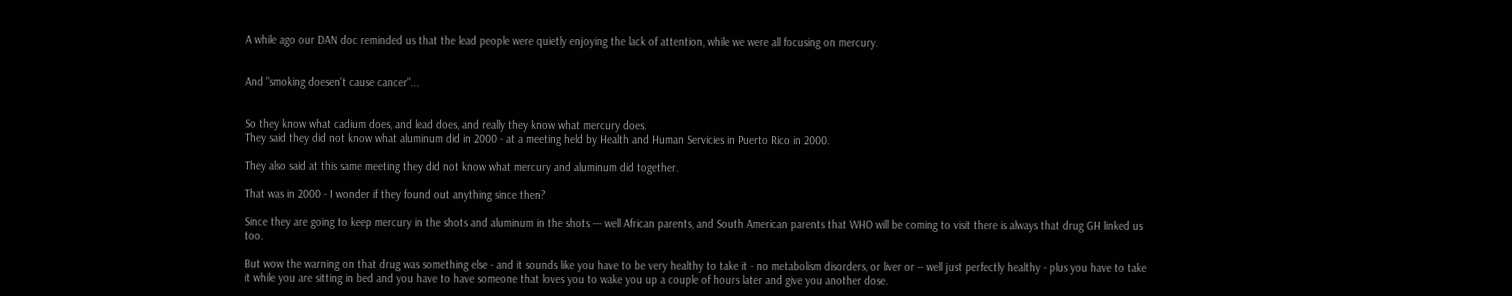A while ago our DAN doc reminded us that the lead people were quietly enjoying the lack of attention, while we were all focusing on mercury.


And "smoking doesen't cause cancer"...


So they know what cadium does, and lead does, and really they know what mercury does.
They said they did not know what aluminum did in 2000 - at a meeting held by Health and Human Servicies in Puerto Rico in 2000.

They also said at this same meeting they did not know what mercury and aluminum did together.

That was in 2000 - I wonder if they found out anything since then?

Since they are going to keep mercury in the shots and aluminum in the shots --- well African parents, and South American parents that WHO will be coming to visit there is always that drug GH linked us too.

But wow the warning on that drug was something else - and it sounds like you have to be very healthy to take it - no metabolism disorders, or liver or -- well just perfectly healthy - plus you have to take it while you are sitting in bed and you have to have someone that loves you to wake you up a couple of hours later and give you another dose.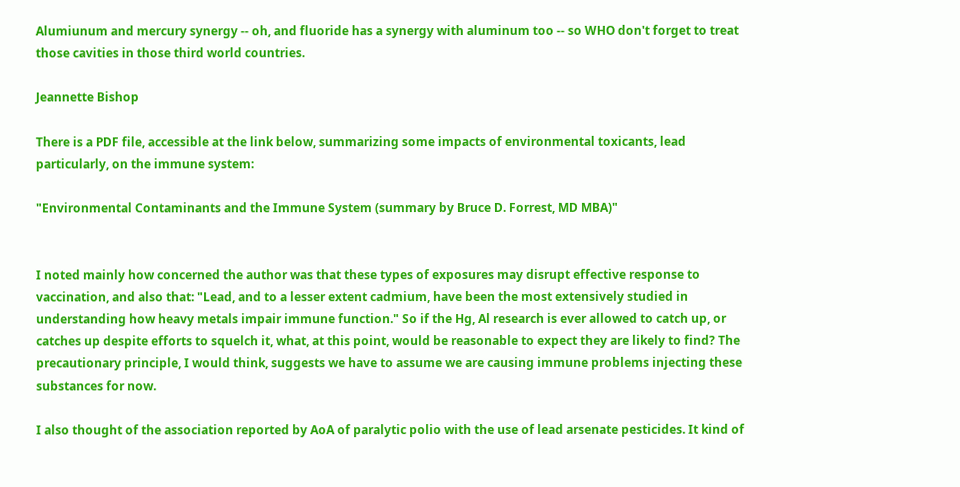Alumiunum and mercury synergy -- oh, and fluoride has a synergy with aluminum too -- so WHO don't forget to treat those cavities in those third world countries.

Jeannette Bishop

There is a PDF file, accessible at the link below, summarizing some impacts of environmental toxicants, lead particularly, on the immune system:

"Environmental Contaminants and the Immune System (summary by Bruce D. Forrest, MD MBA)"


I noted mainly how concerned the author was that these types of exposures may disrupt effective response to vaccination, and also that: "Lead, and to a lesser extent cadmium, have been the most extensively studied in understanding how heavy metals impair immune function." So if the Hg, Al research is ever allowed to catch up, or catches up despite efforts to squelch it, what, at this point, would be reasonable to expect they are likely to find? The precautionary principle, I would think, suggests we have to assume we are causing immune problems injecting these substances for now.

I also thought of the association reported by AoA of paralytic polio with the use of lead arsenate pesticides. It kind of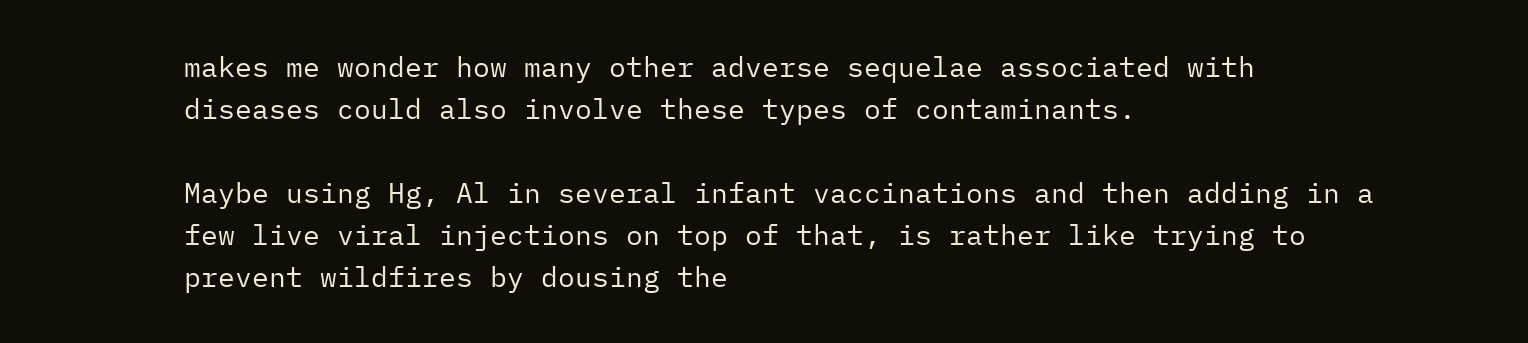makes me wonder how many other adverse sequelae associated with diseases could also involve these types of contaminants.

Maybe using Hg, Al in several infant vaccinations and then adding in a few live viral injections on top of that, is rather like trying to prevent wildfires by dousing the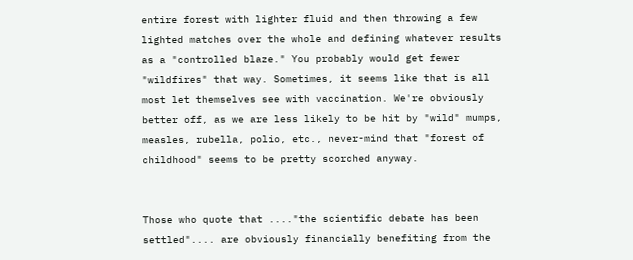entire forest with lighter fluid and then throwing a few lighted matches over the whole and defining whatever results as a "controlled blaze." You probably would get fewer "wildfires" that way. Sometimes, it seems like that is all most let themselves see with vaccination. We're obviously better off, as we are less likely to be hit by "wild" mumps, measles, rubella, polio, etc., never-mind that "forest of childhood" seems to be pretty scorched anyway.


Those who quote that ...."the scientific debate has been settled".... are obviously financially benefiting from the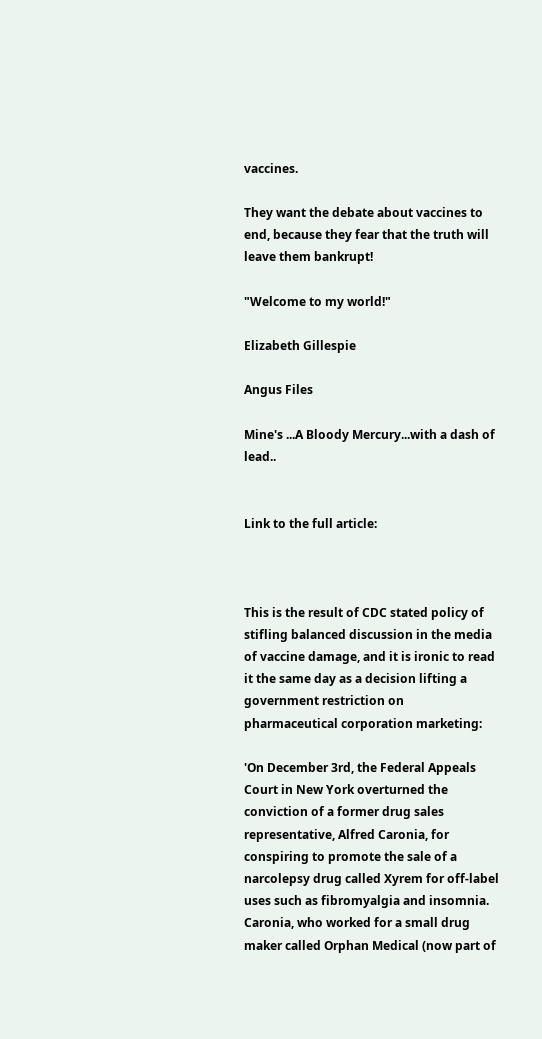vaccines.

They want the debate about vaccines to end, because they fear that the truth will leave them bankrupt!

"Welcome to my world!"

Elizabeth Gillespie

Angus Files

Mine's ...A Bloody Mercury...with a dash of lead..


Link to the full article:



This is the result of CDC stated policy of stifling balanced discussion in the media of vaccine damage, and it is ironic to read it the same day as a decision lifting a government restriction on pharmaceutical corporation marketing:

'On December 3rd, the Federal Appeals Court in New York overturned the conviction of a former drug sales representative, Alfred Caronia, for conspiring to promote the sale of a narcolepsy drug called Xyrem for off-label uses such as fibromyalgia and insomnia. Caronia, who worked for a small drug maker called Orphan Medical (now part of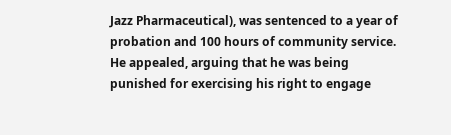Jazz Pharmaceutical), was sentenced to a year of probation and 100 hours of community service. He appealed, arguing that he was being punished for exercising his right to engage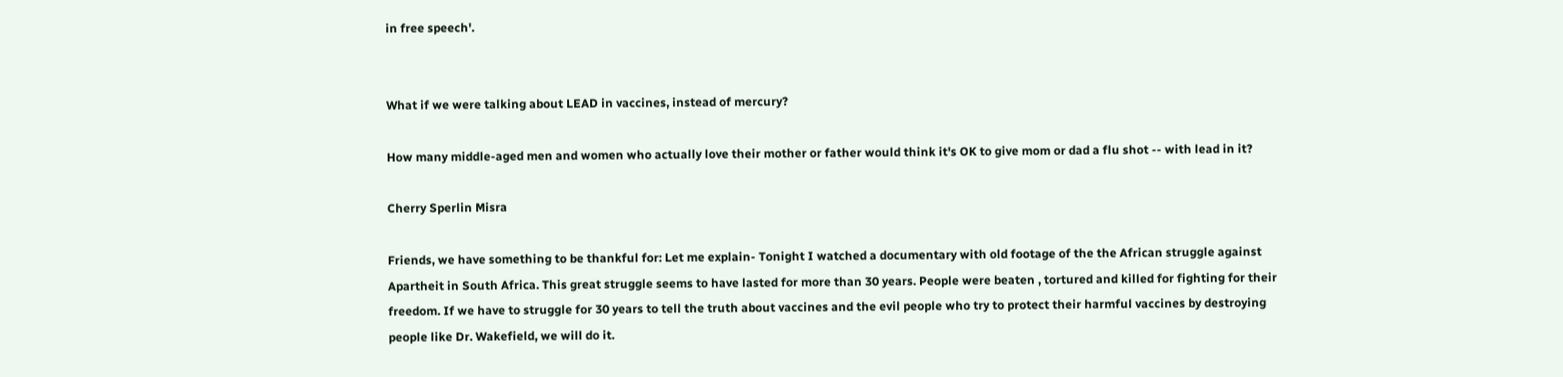in free speech'.


What if we were talking about LEAD in vaccines, instead of mercury?

How many middle-aged men and women who actually love their mother or father would think it's OK to give mom or dad a flu shot -- with lead in it?

Cherry Sperlin Misra

Friends, we have something to be thankful for: Let me explain- Tonight I watched a documentary with old footage of the the African struggle against Apartheit in South Africa. This great struggle seems to have lasted for more than 30 years. People were beaten , tortured and killed for fighting for their freedom. If we have to struggle for 30 years to tell the truth about vaccines and the evil people who try to protect their harmful vaccines by destroying people like Dr. Wakefield, we will do it.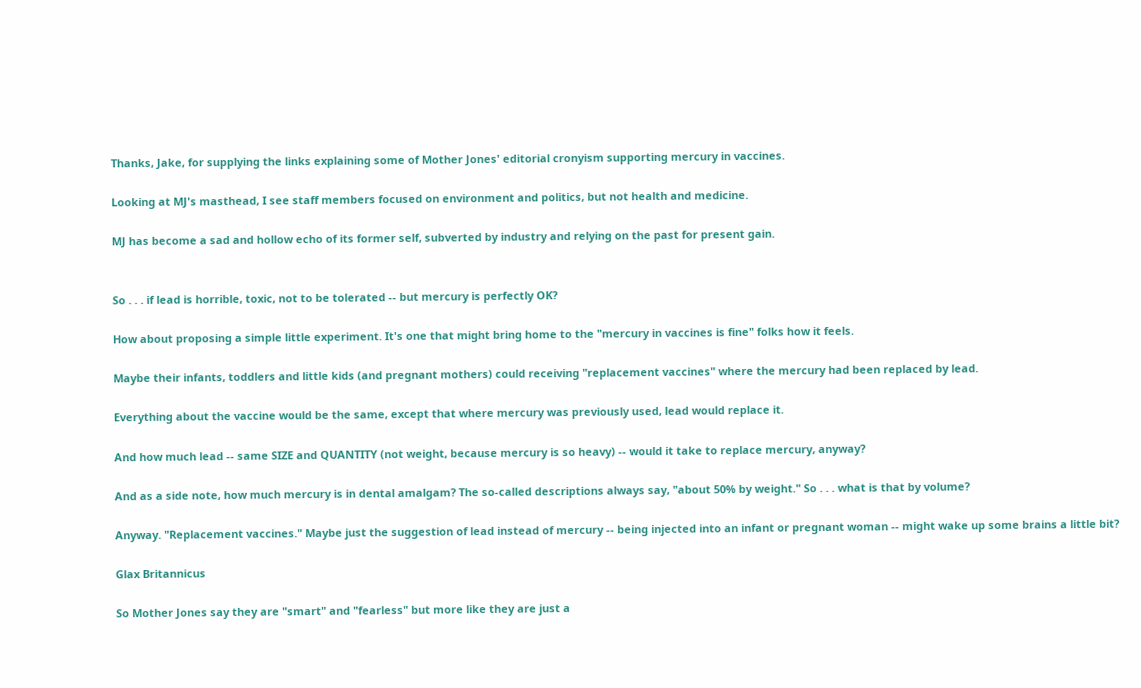Thanks, Jake, for supplying the links explaining some of Mother Jones' editorial cronyism supporting mercury in vaccines.

Looking at MJ's masthead, I see staff members focused on environment and politics, but not health and medicine.

MJ has become a sad and hollow echo of its former self, subverted by industry and relying on the past for present gain.


So . . . if lead is horrible, toxic, not to be tolerated -- but mercury is perfectly OK?

How about proposing a simple little experiment. It's one that might bring home to the "mercury in vaccines is fine" folks how it feels.

Maybe their infants, toddlers and little kids (and pregnant mothers) could receiving "replacement vaccines" where the mercury had been replaced by lead.

Everything about the vaccine would be the same, except that where mercury was previously used, lead would replace it.

And how much lead -- same SIZE and QUANTITY (not weight, because mercury is so heavy) -- would it take to replace mercury, anyway?

And as a side note, how much mercury is in dental amalgam? The so-called descriptions always say, "about 50% by weight." So . . . what is that by volume?

Anyway. "Replacement vaccines." Maybe just the suggestion of lead instead of mercury -- being injected into an infant or pregnant woman -- might wake up some brains a little bit?

Glax Britannicus

So Mother Jones say they are "smart" and "fearless" but more like they are just a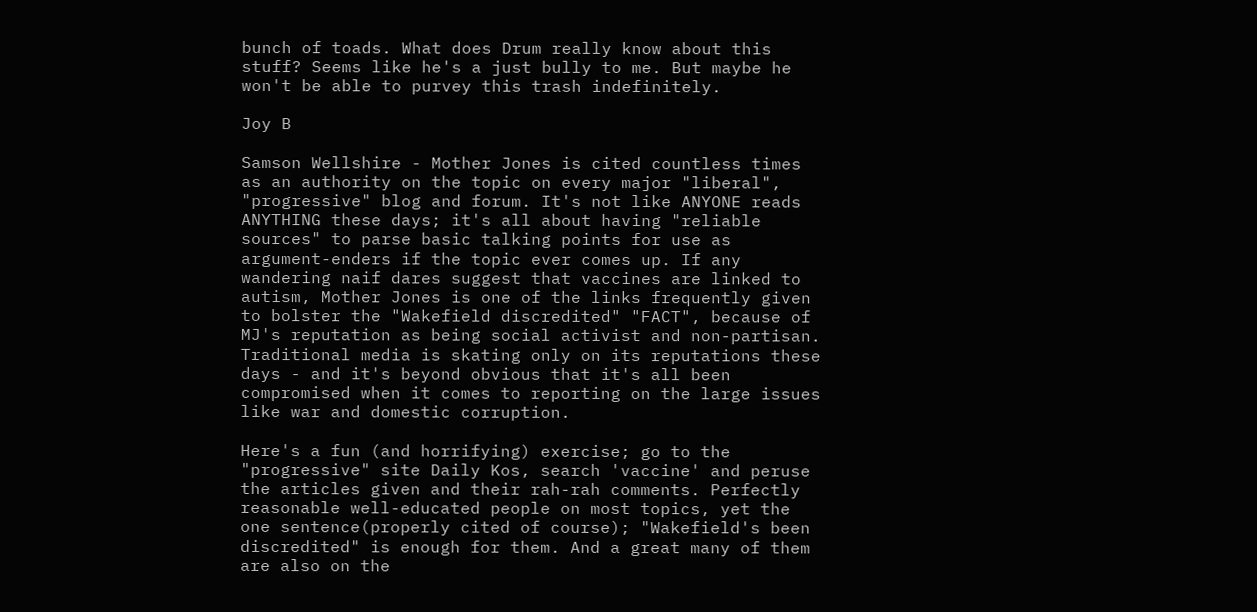bunch of toads. What does Drum really know about this stuff? Seems like he's a just bully to me. But maybe he won't be able to purvey this trash indefinitely.

Joy B

Samson Wellshire - Mother Jones is cited countless times as an authority on the topic on every major "liberal", "progressive" blog and forum. It's not like ANYONE reads ANYTHING these days; it's all about having "reliable sources" to parse basic talking points for use as argument-enders if the topic ever comes up. If any wandering naif dares suggest that vaccines are linked to autism, Mother Jones is one of the links frequently given to bolster the "Wakefield discredited" "FACT", because of MJ's reputation as being social activist and non-partisan. Traditional media is skating only on its reputations these days - and it's beyond obvious that it's all been compromised when it comes to reporting on the large issues like war and domestic corruption.

Here's a fun (and horrifying) exercise; go to the "progressive" site Daily Kos, search 'vaccine' and peruse the articles given and their rah-rah comments. Perfectly reasonable well-educated people on most topics, yet the one sentence(properly cited of course); "Wakefield's been discredited" is enough for them. And a great many of them are also on the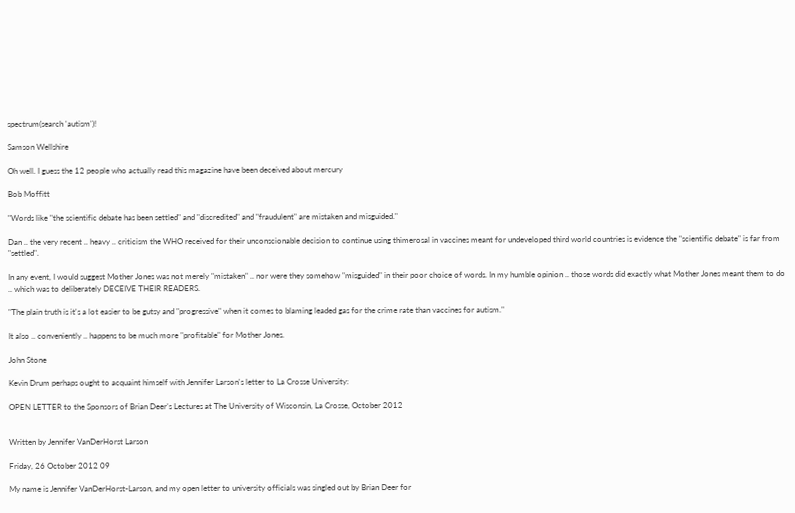spectrum(search 'autism')!

Samson Wellshire

Oh well. I guess the 12 people who actually read this magazine have been deceived about mercury

Bob Moffitt

"Words like "the scientific debate has been settled" and "discredited" and "fraudulent" are mistaken and misguided."

Dan .. the very recent .. heavy .. criticism the WHO received for their unconscionable decision to continue using thimerosal in vaccines meant for undeveloped third world countries is evidence the "scientific debate" is far from "settled".

In any event, I would suggest Mother Jones was not merely "mistaken" .. nor were they somehow "misguided" in their poor choice of words. In my humble opinion .. those words did exactly what Mother Jones meant them to do .. which was to deliberately DECEIVE THEIR READERS.

"The plain truth is it's a lot easier to be gutsy and "progressive" when it comes to blaming leaded gas for the crime rate than vaccines for autism."

It also .. conveniently .. happens to be much more "profitable" for Mother Jones.

John Stone

Kevin Drum perhaps ought to acquaint himself with Jennifer Larson's letter to La Crosse University:

OPEN LETTER to the Sponsors of Brian Deer’s Lectures at The University of Wisconsin, La Crosse, October 2012


Written by Jennifer VanDerHorst Larson

Friday, 26 October 2012 09

My name is Jennifer VanDerHorst-Larson, and my open letter to university officials was singled out by Brian Deer for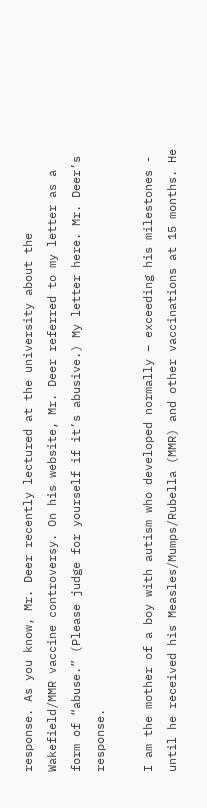response. As you know, Mr. Deer recently lectured at the university about the Wakefield/MMR vaccine controversy. On his website, Mr. Deer referred to my letter as a form of “abuse.” (Please judge for yourself if it’s abusive.) My letter here. Mr. Deer’s response.

I am the mother of a boy with autism who developed normally – exceeding his milestones - until he received his Measles/Mumps/Rubella (MMR) and other vaccinations at 15 months. He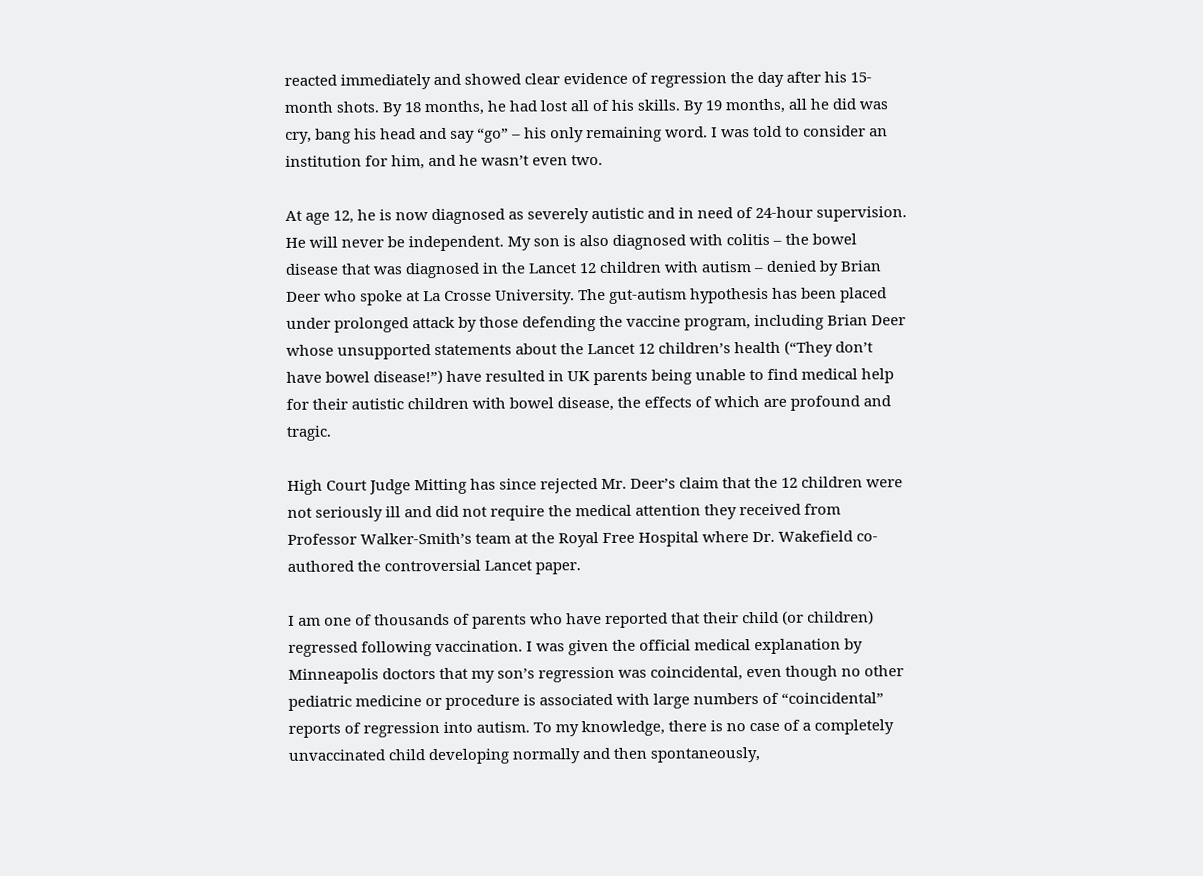reacted immediately and showed clear evidence of regression the day after his 15-month shots. By 18 months, he had lost all of his skills. By 19 months, all he did was cry, bang his head and say “go” – his only remaining word. I was told to consider an institution for him, and he wasn’t even two.

At age 12, he is now diagnosed as severely autistic and in need of 24-hour supervision. He will never be independent. My son is also diagnosed with colitis – the bowel disease that was diagnosed in the Lancet 12 children with autism – denied by Brian Deer who spoke at La Crosse University. The gut-autism hypothesis has been placed under prolonged attack by those defending the vaccine program, including Brian Deer whose unsupported statements about the Lancet 12 children’s health (“They don’t have bowel disease!”) have resulted in UK parents being unable to find medical help for their autistic children with bowel disease, the effects of which are profound and tragic.

High Court Judge Mitting has since rejected Mr. Deer’s claim that the 12 children were not seriously ill and did not require the medical attention they received from Professor Walker-Smith’s team at the Royal Free Hospital where Dr. Wakefield co-authored the controversial Lancet paper.

I am one of thousands of parents who have reported that their child (or children) regressed following vaccination. I was given the official medical explanation by Minneapolis doctors that my son’s regression was coincidental, even though no other pediatric medicine or procedure is associated with large numbers of “coincidental” reports of regression into autism. To my knowledge, there is no case of a completely unvaccinated child developing normally and then spontaneously,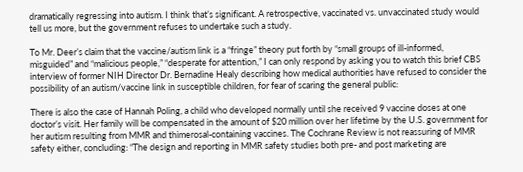dramatically regressing into autism. I think that’s significant. A retrospective, vaccinated vs. unvaccinated study would tell us more, but the government refuses to undertake such a study.

To Mr. Deer’s claim that the vaccine/autism link is a “fringe” theory put forth by “small groups of ill-informed, misguided” and “malicious people,” “desperate for attention,” I can only respond by asking you to watch this brief CBS interview of former NIH Director Dr. Bernadine Healy describing how medical authorities have refused to consider the possibility of an autism/vaccine link in susceptible children, for fear of scaring the general public:

There is also the case of Hannah Poling, a child who developed normally until she received 9 vaccine doses at one doctor’s visit. Her family will be compensated in the amount of $20 million over her lifetime by the U.S. government for her autism resulting from MMR and thimerosal-containing vaccines. The Cochrane Review is not reassuring of MMR safety either, concluding: “The design and reporting in MMR safety studies both pre- and post marketing are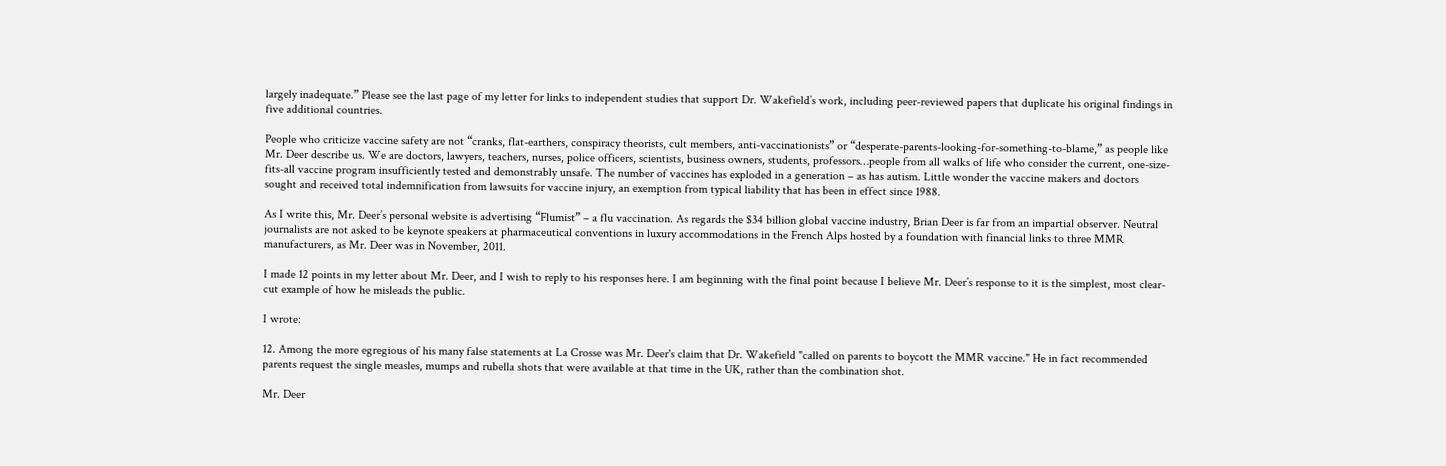largely inadequate.” Please see the last page of my letter for links to independent studies that support Dr. Wakefield’s work, including peer-reviewed papers that duplicate his original findings in five additional countries.

People who criticize vaccine safety are not “cranks, flat-earthers, conspiracy theorists, cult members, anti-vaccinationists” or “desperate-parents-looking-for-something-to-blame,” as people like Mr. Deer describe us. We are doctors, lawyers, teachers, nurses, police officers, scientists, business owners, students, professors…people from all walks of life who consider the current, one-size-fits-all vaccine program insufficiently tested and demonstrably unsafe. The number of vaccines has exploded in a generation – as has autism. Little wonder the vaccine makers and doctors sought and received total indemnification from lawsuits for vaccine injury, an exemption from typical liability that has been in effect since 1988.

As I write this, Mr. Deer’s personal website is advertising “Flumist” – a flu vaccination. As regards the $34 billion global vaccine industry, Brian Deer is far from an impartial observer. Neutral journalists are not asked to be keynote speakers at pharmaceutical conventions in luxury accommodations in the French Alps hosted by a foundation with financial links to three MMR manufacturers, as Mr. Deer was in November, 2011.

I made 12 points in my letter about Mr. Deer, and I wish to reply to his responses here. I am beginning with the final point because I believe Mr. Deer’s response to it is the simplest, most clear-cut example of how he misleads the public.

I wrote:

12. Among the more egregious of his many false statements at La Crosse was Mr. Deer's claim that Dr. Wakefield "called on parents to boycott the MMR vaccine." He in fact recommended parents request the single measles, mumps and rubella shots that were available at that time in the UK, rather than the combination shot.

Mr. Deer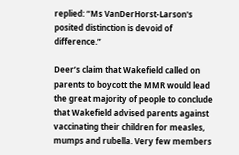replied: “Ms VanDerHorst-Larson's posited distinction is devoid of difference.”

Deer’s claim that Wakefield called on parents to boycott the MMR would lead the great majority of people to conclude that Wakefield advised parents against vaccinating their children for measles, mumps and rubella. Very few members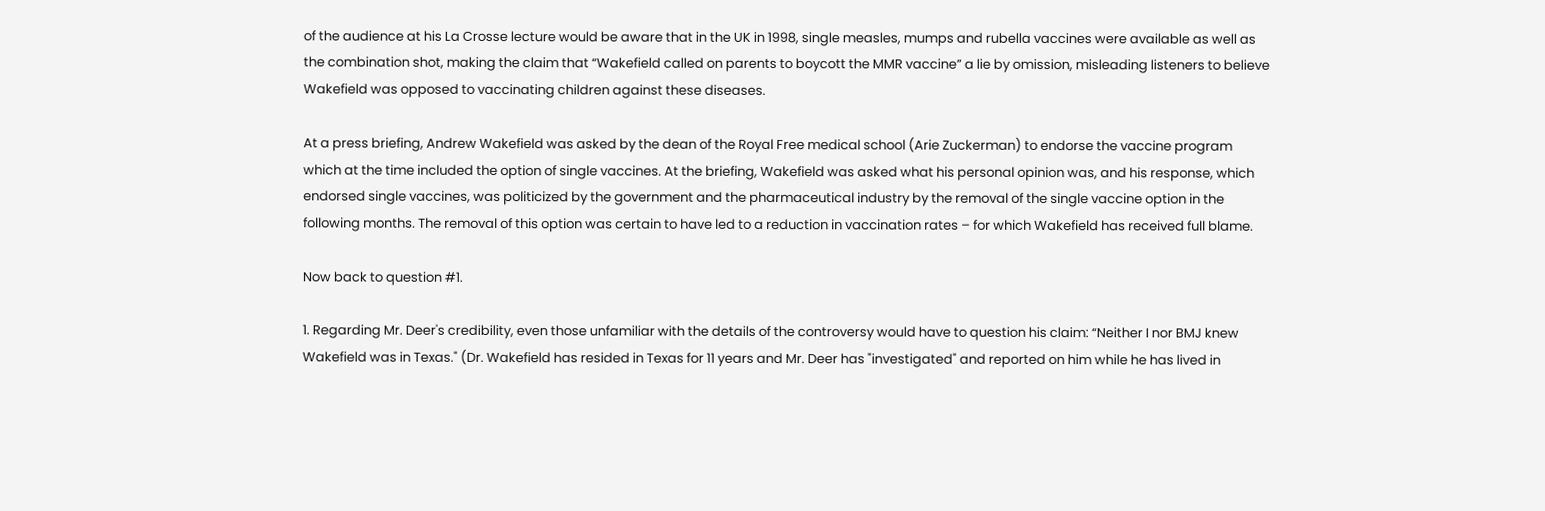of the audience at his La Crosse lecture would be aware that in the UK in 1998, single measles, mumps and rubella vaccines were available as well as the combination shot, making the claim that “Wakefield called on parents to boycott the MMR vaccine” a lie by omission, misleading listeners to believe Wakefield was opposed to vaccinating children against these diseases.

At a press briefing, Andrew Wakefield was asked by the dean of the Royal Free medical school (Arie Zuckerman) to endorse the vaccine program which at the time included the option of single vaccines. At the briefing, Wakefield was asked what his personal opinion was, and his response, which endorsed single vaccines, was politicized by the government and the pharmaceutical industry by the removal of the single vaccine option in the following months. The removal of this option was certain to have led to a reduction in vaccination rates – for which Wakefield has received full blame.

Now back to question #1.

1. Regarding Mr. Deer's credibility, even those unfamiliar with the details of the controversy would have to question his claim: “Neither I nor BMJ knew Wakefield was in Texas." (Dr. Wakefield has resided in Texas for 11 years and Mr. Deer has "investigated" and reported on him while he has lived in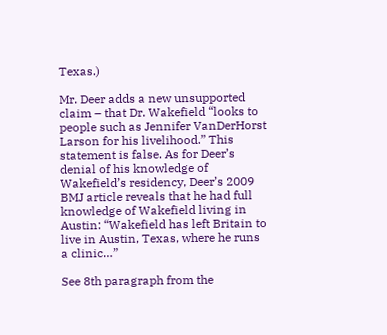Texas.)

Mr. Deer adds a new unsupported claim – that Dr. Wakefield “looks to people such as Jennifer VanDerHorst Larson for his livelihood.” This statement is false. As for Deer’s denial of his knowledge of Wakefield’s residency, Deer’s 2009 BMJ article reveals that he had full knowledge of Wakefield living in Austin: “Wakefield has left Britain to live in Austin, Texas, where he runs a clinic…”

See 8th paragraph from the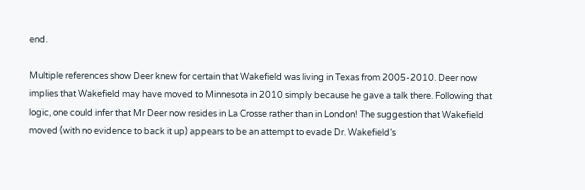end.

Multiple references show Deer knew for certain that Wakefield was living in Texas from 2005-2010. Deer now implies that Wakefield may have moved to Minnesota in 2010 simply because he gave a talk there. Following that logic, one could infer that Mr Deer now resides in La Crosse rather than in London! The suggestion that Wakefield moved (with no evidence to back it up) appears to be an attempt to evade Dr. Wakefield’s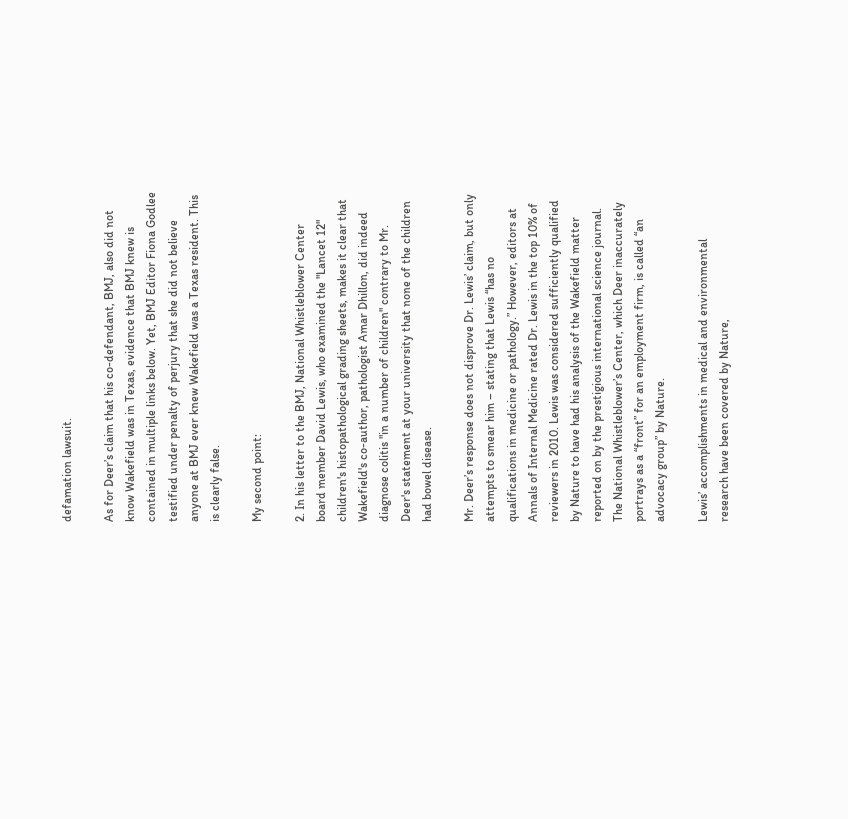defamation lawsuit.

As for Deer’s claim that his co-defendant, BMJ, also did not know Wakefield was in Texas, evidence that BMJ knew is contained in multiple links below. Yet, BMJ Editor Fiona Godlee testified under penalty of perjury that she did not believe anyone at BMJ ever knew Wakefield was a Texas resident. This is clearly false.

My second point:

2. In his letter to the BMJ, National Whistleblower Center board member David Lewis, who examined the "Lancet 12" children's histopathological grading sheets, makes it clear that Wakefield's co-author, pathologist Amar Dhillon, did indeed diagnose colitis "in a number of children" contrary to Mr. Deer's statement at your university that none of the children had bowel disease.

Mr. Deer’s response does not disprove Dr. Lewis’ claim, but only attempts to smear him – stating that Lewis “has no qualifications in medicine or pathology.” However, editors at Annals of Internal Medicine rated Dr. Lewis in the top 10% of reviewers in 2010. Lewis was considered sufficiently qualified by Nature to have had his analysis of the Wakefield matter reported on by the prestigious international science journal. The National Whistleblower’s Center, which Deer inaccurately portrays as a “front” for an employment firm, is called “an advocacy group” by Nature.

Lewis’ accomplishments in medical and environmental research have been covered by Nature,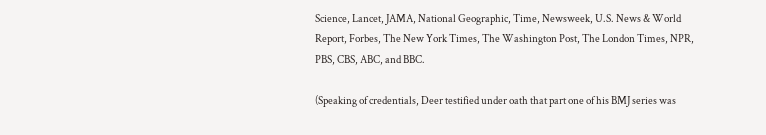Science, Lancet, JAMA, National Geographic, Time, Newsweek, U.S. News & World Report, Forbes, The New York Times, The Washington Post, The London Times, NPR, PBS, CBS, ABC, and BBC.

(Speaking of credentials, Deer testified under oath that part one of his BMJ series was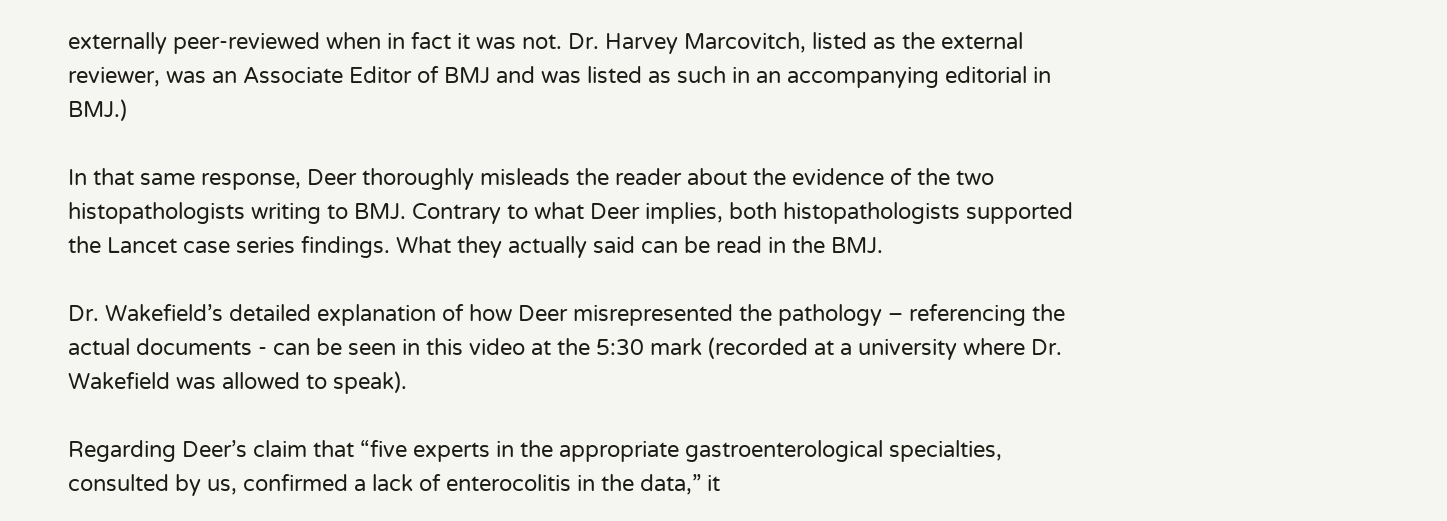externally peer-reviewed when in fact it was not. Dr. Harvey Marcovitch, listed as the external reviewer, was an Associate Editor of BMJ and was listed as such in an accompanying editorial in BMJ.)

In that same response, Deer thoroughly misleads the reader about the evidence of the two histopathologists writing to BMJ. Contrary to what Deer implies, both histopathologists supported the Lancet case series findings. What they actually said can be read in the BMJ.

Dr. Wakefield’s detailed explanation of how Deer misrepresented the pathology – referencing the actual documents - can be seen in this video at the 5:30 mark (recorded at a university where Dr. Wakefield was allowed to speak).

Regarding Deer’s claim that “five experts in the appropriate gastroenterological specialties, consulted by us, confirmed a lack of enterocolitis in the data,” it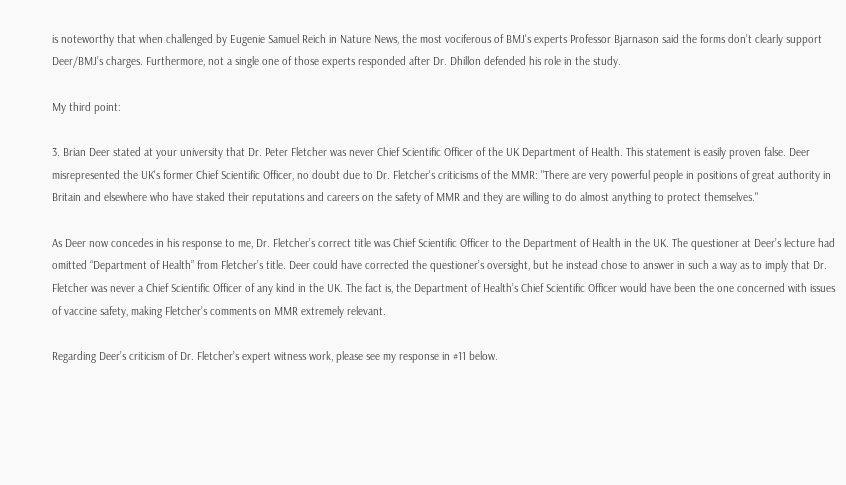is noteworthy that when challenged by Eugenie Samuel Reich in Nature News, the most vociferous of BMJ's experts Professor Bjarnason said the forms don’t clearly support Deer/BMJ’s charges. Furthermore, not a single one of those experts responded after Dr. Dhillon defended his role in the study.

My third point:

3. Brian Deer stated at your university that Dr. Peter Fletcher was never Chief Scientific Officer of the UK Department of Health. This statement is easily proven false. Deer misrepresented the UK's former Chief Scientific Officer, no doubt due to Dr. Fletcher's criticisms of the MMR: "There are very powerful people in positions of great authority in Britain and elsewhere who have staked their reputations and careers on the safety of MMR and they are willing to do almost anything to protect themselves."

As Deer now concedes in his response to me, Dr. Fletcher’s correct title was Chief Scientific Officer to the Department of Health in the UK. The questioner at Deer’s lecture had omitted “Department of Health” from Fletcher’s title. Deer could have corrected the questioner’s oversight, but he instead chose to answer in such a way as to imply that Dr. Fletcher was never a Chief Scientific Officer of any kind in the UK. The fact is, the Department of Health’s Chief Scientific Officer would have been the one concerned with issues of vaccine safety, making Fletcher’s comments on MMR extremely relevant.

Regarding Deer’s criticism of Dr. Fletcher’s expert witness work, please see my response in #11 below.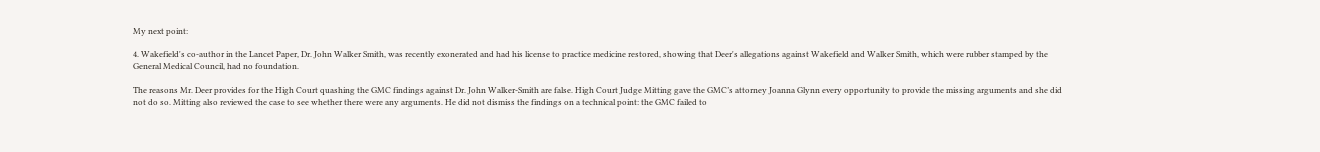My next point:

4. Wakefield's co-author in the Lancet Paper, Dr. John Walker Smith, was recently exonerated and had his license to practice medicine restored, showing that Deer's allegations against Wakefield and Walker Smith, which were rubber stamped by the General Medical Council, had no foundation.

The reasons Mr. Deer provides for the High Court quashing the GMC findings against Dr. John Walker-Smith are false. High Court Judge Mitting gave the GMC’s attorney Joanna Glynn every opportunity to provide the missing arguments and she did not do so. Mitting also reviewed the case to see whether there were any arguments. He did not dismiss the findings on a technical point: the GMC failed to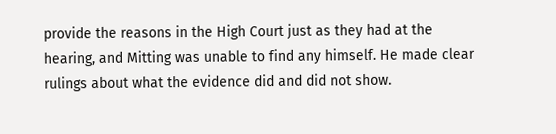provide the reasons in the High Court just as they had at the hearing, and Mitting was unable to find any himself. He made clear rulings about what the evidence did and did not show.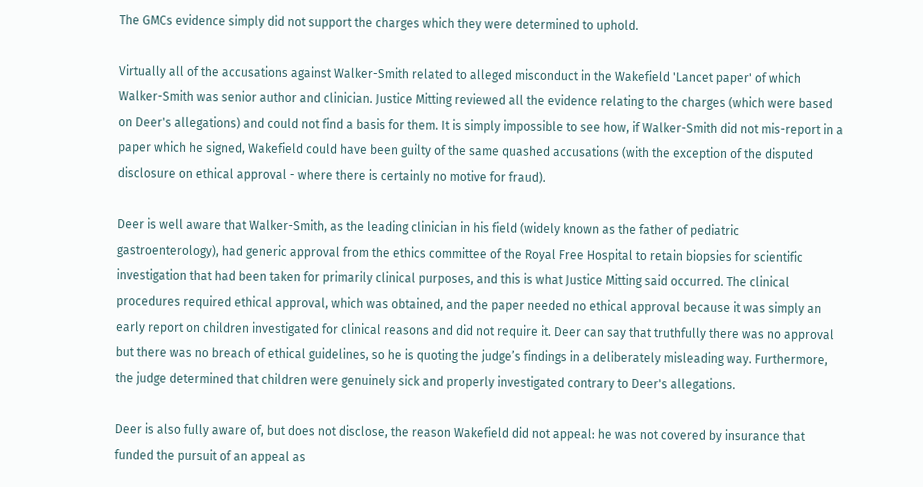The GMCs evidence simply did not support the charges which they were determined to uphold.

Virtually all of the accusations against Walker-Smith related to alleged misconduct in the Wakefield 'Lancet paper' of which Walker-Smith was senior author and clinician. Justice Mitting reviewed all the evidence relating to the charges (which were based on Deer's allegations) and could not find a basis for them. It is simply impossible to see how, if Walker-Smith did not mis-report in a paper which he signed, Wakefield could have been guilty of the same quashed accusations (with the exception of the disputed disclosure on ethical approval - where there is certainly no motive for fraud).

Deer is well aware that Walker-Smith, as the leading clinician in his field (widely known as the father of pediatric gastroenterology), had generic approval from the ethics committee of the Royal Free Hospital to retain biopsies for scientific investigation that had been taken for primarily clinical purposes, and this is what Justice Mitting said occurred. The clinical procedures required ethical approval, which was obtained, and the paper needed no ethical approval because it was simply an early report on children investigated for clinical reasons and did not require it. Deer can say that truthfully there was no approval but there was no breach of ethical guidelines, so he is quoting the judge’s findings in a deliberately misleading way. Furthermore, the judge determined that children were genuinely sick and properly investigated contrary to Deer's allegations.

Deer is also fully aware of, but does not disclose, the reason Wakefield did not appeal: he was not covered by insurance that funded the pursuit of an appeal as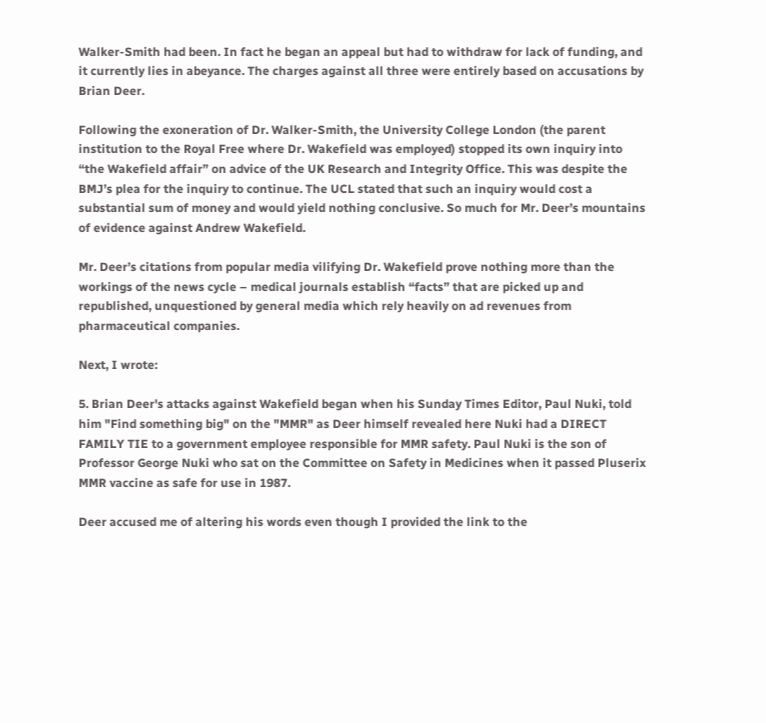Walker-Smith had been. In fact he began an appeal but had to withdraw for lack of funding, and it currently lies in abeyance. The charges against all three were entirely based on accusations by Brian Deer.

Following the exoneration of Dr. Walker-Smith, the University College London (the parent institution to the Royal Free where Dr. Wakefield was employed) stopped its own inquiry into “the Wakefield affair” on advice of the UK Research and Integrity Office. This was despite the BMJ’s plea for the inquiry to continue. The UCL stated that such an inquiry would cost a substantial sum of money and would yield nothing conclusive. So much for Mr. Deer’s mountains of evidence against Andrew Wakefield.

Mr. Deer’s citations from popular media vilifying Dr. Wakefield prove nothing more than the workings of the news cycle – medical journals establish “facts” that are picked up and republished, unquestioned by general media which rely heavily on ad revenues from pharmaceutical companies.

Next, I wrote:

5. Brian Deer's attacks against Wakefield began when his Sunday Times Editor, Paul Nuki, told him "Find something big" on the "MMR" as Deer himself revealed here Nuki had a DIRECT FAMILY TIE to a government employee responsible for MMR safety. Paul Nuki is the son of Professor George Nuki who sat on the Committee on Safety in Medicines when it passed Pluserix MMR vaccine as safe for use in 1987.

Deer accused me of altering his words even though I provided the link to the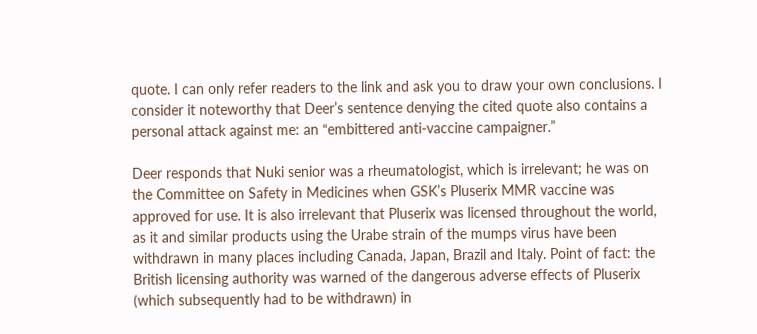quote. I can only refer readers to the link and ask you to draw your own conclusions. I consider it noteworthy that Deer’s sentence denying the cited quote also contains a personal attack against me: an “embittered anti-vaccine campaigner.”

Deer responds that Nuki senior was a rheumatologist, which is irrelevant; he was on the Committee on Safety in Medicines when GSK’s Pluserix MMR vaccine was approved for use. It is also irrelevant that Pluserix was licensed throughout the world, as it and similar products using the Urabe strain of the mumps virus have been withdrawn in many places including Canada, Japan, Brazil and Italy. Point of fact: the British licensing authority was warned of the dangerous adverse effects of Pluserix (which subsequently had to be withdrawn) in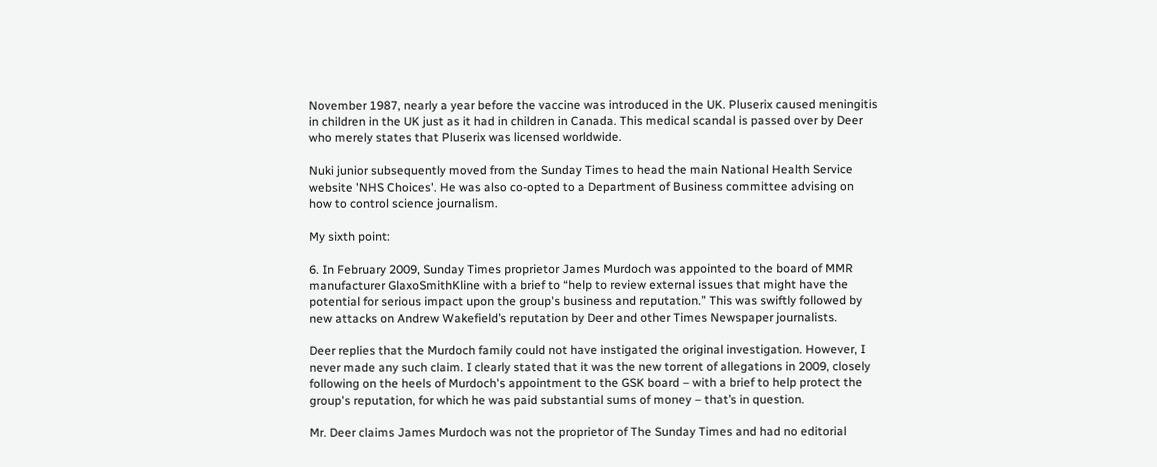November 1987, nearly a year before the vaccine was introduced in the UK. Pluserix caused meningitis in children in the UK just as it had in children in Canada. This medical scandal is passed over by Deer who merely states that Pluserix was licensed worldwide.

Nuki junior subsequently moved from the Sunday Times to head the main National Health Service website 'NHS Choices'. He was also co-opted to a Department of Business committee advising on how to control science journalism.

My sixth point:

6. In February 2009, Sunday Times proprietor James Murdoch was appointed to the board of MMR manufacturer GlaxoSmithKline with a brief to “help to review external issues that might have the potential for serious impact upon the group's business and reputation.” This was swiftly followed by new attacks on Andrew Wakefield’s reputation by Deer and other Times Newspaper journalists.

Deer replies that the Murdoch family could not have instigated the original investigation. However, I never made any such claim. I clearly stated that it was the new torrent of allegations in 2009, closely following on the heels of Murdoch's appointment to the GSK board – with a brief to help protect the group's reputation, for which he was paid substantial sums of money – that’s in question.

Mr. Deer claims James Murdoch was not the proprietor of The Sunday Times and had no editorial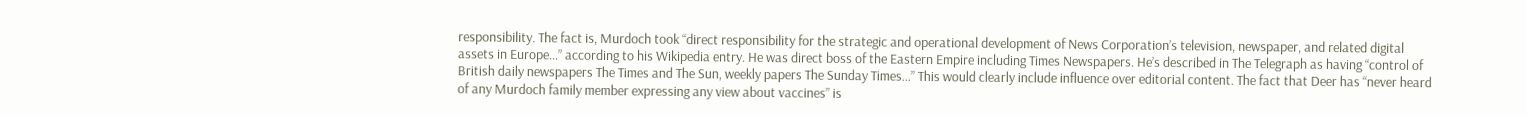responsibility. The fact is, Murdoch took “direct responsibility for the strategic and operational development of News Corporation’s television, newspaper, and related digital assets in Europe…” according to his Wikipedia entry. He was direct boss of the Eastern Empire including Times Newspapers. He’s described in The Telegraph as having “control of British daily newspapers The Times and The Sun, weekly papers The Sunday Times…” This would clearly include influence over editorial content. The fact that Deer has “never heard of any Murdoch family member expressing any view about vaccines” is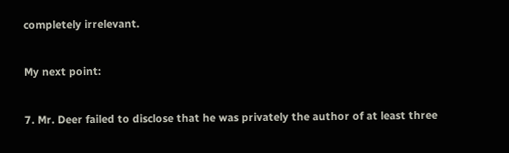completely irrelevant.

My next point:

7. Mr. Deer failed to disclose that he was privately the author of at least three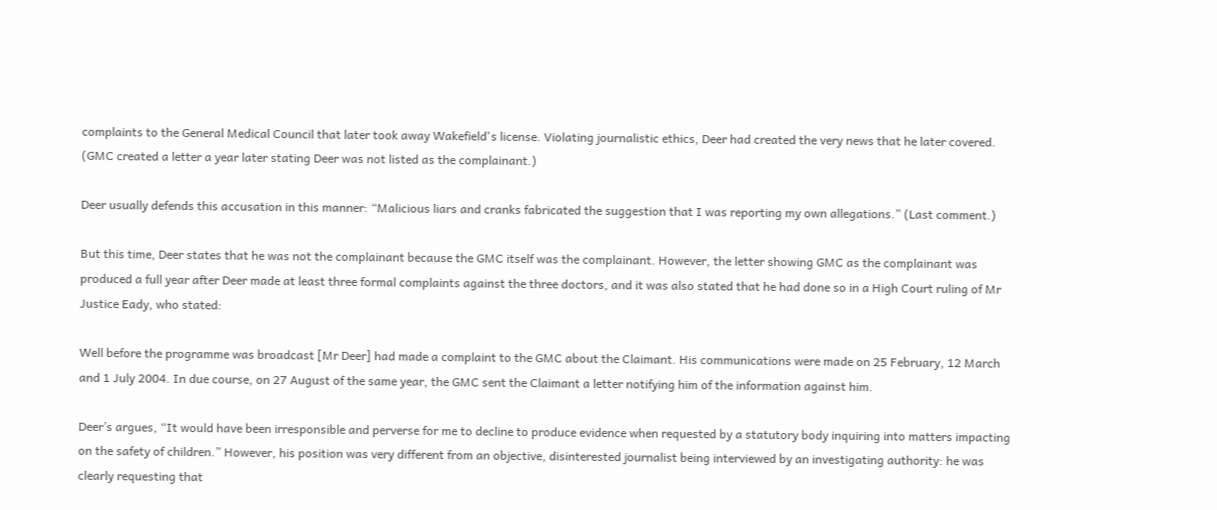complaints to the General Medical Council that later took away Wakefield's license. Violating journalistic ethics, Deer had created the very news that he later covered. (GMC created a letter a year later stating Deer was not listed as the complainant.)

Deer usually defends this accusation in this manner: “Malicious liars and cranks fabricated the suggestion that I was reporting my own allegations.” (Last comment.)

But this time, Deer states that he was not the complainant because the GMC itself was the complainant. However, the letter showing GMC as the complainant was produced a full year after Deer made at least three formal complaints against the three doctors, and it was also stated that he had done so in a High Court ruling of Mr Justice Eady, who stated:

Well before the programme was broadcast [Mr Deer] had made a complaint to the GMC about the Claimant. His communications were made on 25 February, 12 March and 1 July 2004. In due course, on 27 August of the same year, the GMC sent the Claimant a letter notifying him of the information against him.

Deer’s argues, “It would have been irresponsible and perverse for me to decline to produce evidence when requested by a statutory body inquiring into matters impacting on the safety of children.” However, his position was very different from an objective, disinterested journalist being interviewed by an investigating authority: he was clearly requesting that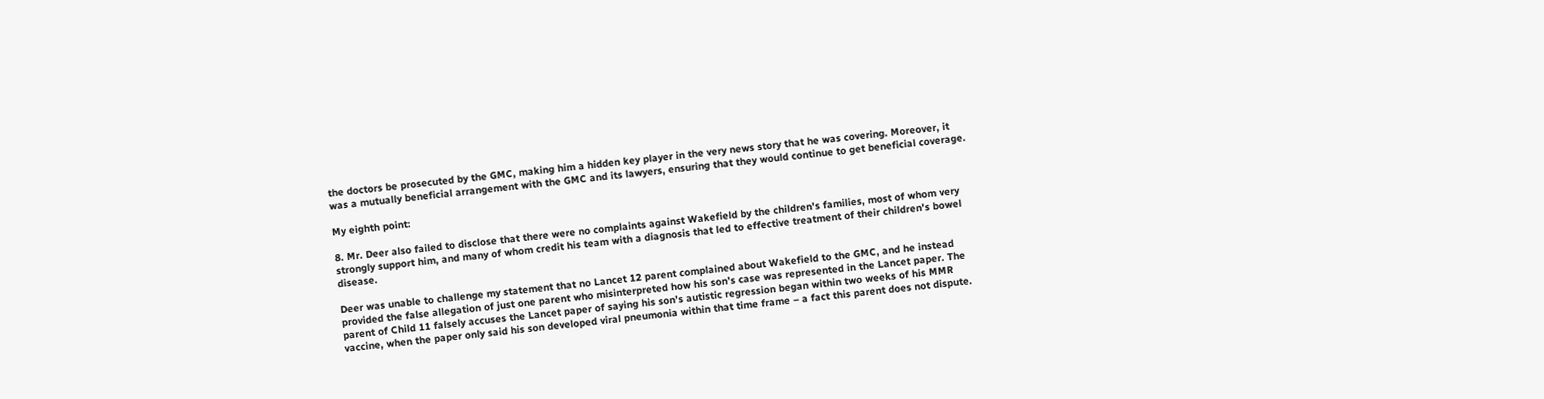the doctors be prosecuted by the GMC, making him a hidden key player in the very news story that he was covering. Moreover, it was a mutually beneficial arrangement with the GMC and its lawyers, ensuring that they would continue to get beneficial coverage.

My eighth point:

8. Mr. Deer also failed to disclose that there were no complaints against Wakefield by the children's families, most of whom very strongly support him, and many of whom credit his team with a diagnosis that led to effective treatment of their children's bowel disease.

Deer was unable to challenge my statement that no Lancet 12 parent complained about Wakefield to the GMC, and he instead provided the false allegation of just one parent who misinterpreted how his son’s case was represented in the Lancet paper. The parent of Child 11 falsely accuses the Lancet paper of saying his son’s autistic regression began within two weeks of his MMR vaccine, when the paper only said his son developed viral pneumonia within that time frame – a fact this parent does not dispute.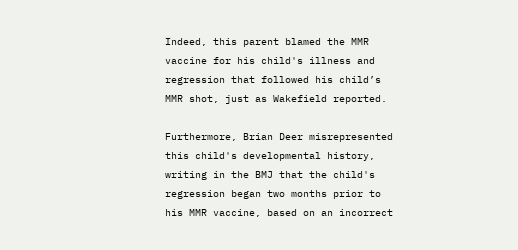Indeed, this parent blamed the MMR vaccine for his child's illness and regression that followed his child’s MMR shot, just as Wakefield reported.

Furthermore, Brian Deer misrepresented this child's developmental history, writing in the BMJ that the child's regression began two months prior to his MMR vaccine, based on an incorrect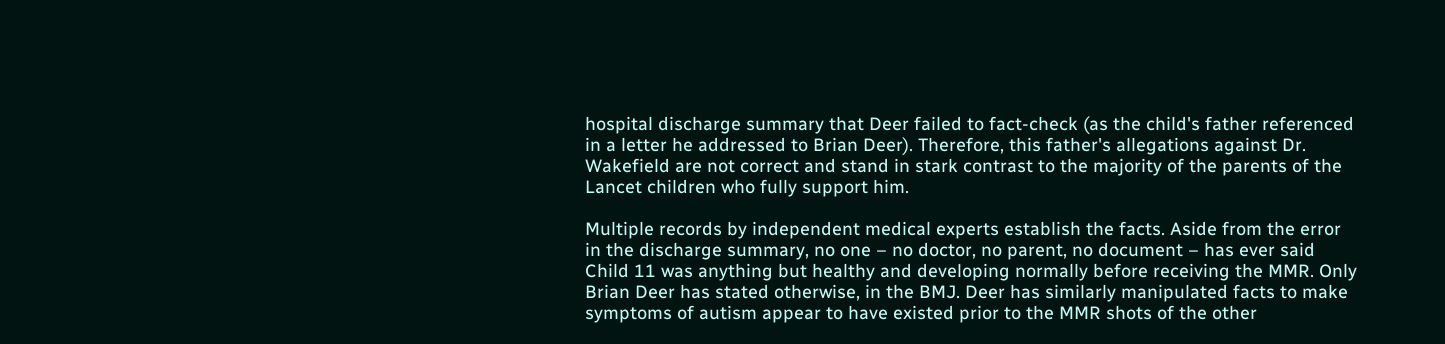hospital discharge summary that Deer failed to fact-check (as the child's father referenced in a letter he addressed to Brian Deer). Therefore, this father's allegations against Dr. Wakefield are not correct and stand in stark contrast to the majority of the parents of the Lancet children who fully support him.

Multiple records by independent medical experts establish the facts. Aside from the error in the discharge summary, no one – no doctor, no parent, no document – has ever said Child 11 was anything but healthy and developing normally before receiving the MMR. Only Brian Deer has stated otherwise, in the BMJ. Deer has similarly manipulated facts to make symptoms of autism appear to have existed prior to the MMR shots of the other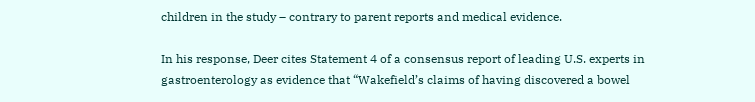children in the study – contrary to parent reports and medical evidence.

In his response, Deer cites Statement 4 of a consensus report of leading U.S. experts in gastroenterology as evidence that “Wakefield’s claims of having discovered a bowel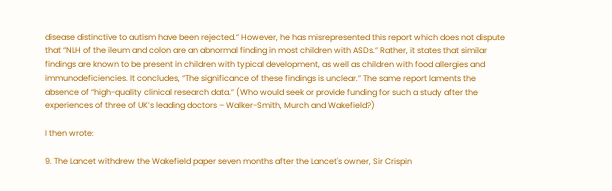disease distinctive to autism have been rejected.” However, he has misrepresented this report which does not dispute that “NLH of the ileum and colon are an abnormal finding in most children with ASDs.” Rather, it states that similar findings are known to be present in children with typical development, as well as children with food allergies and immunodeficiencies. It concludes, “The significance of these findings is unclear.” The same report laments the absence of “high-quality clinical research data.” (Who would seek or provide funding for such a study after the experiences of three of UK’s leading doctors – Walker-Smith, Murch and Wakefield?)

I then wrote:

9. The Lancet withdrew the Wakefield paper seven months after the Lancet's owner, Sir Crispin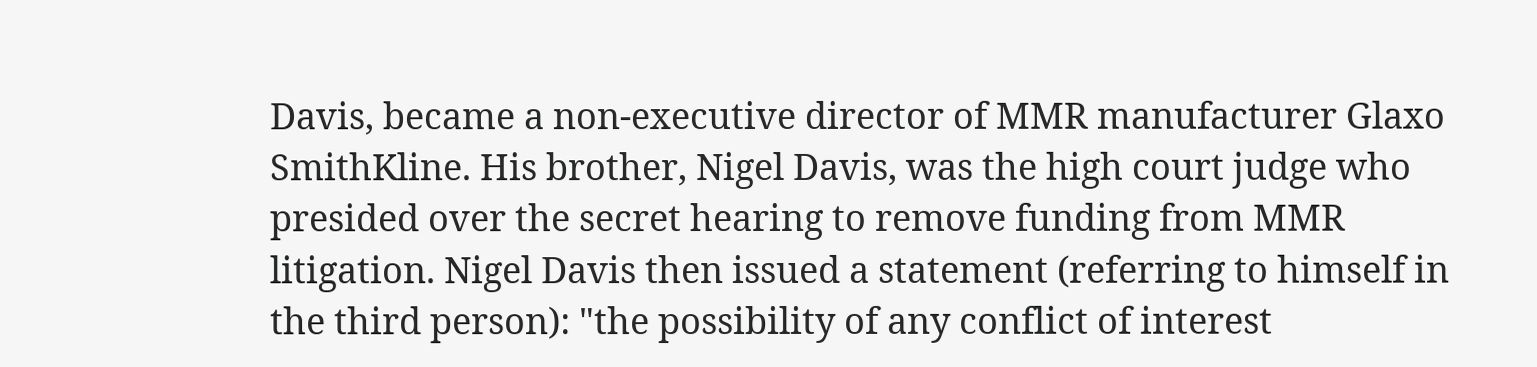Davis, became a non-executive director of MMR manufacturer Glaxo SmithKline. His brother, Nigel Davis, was the high court judge who presided over the secret hearing to remove funding from MMR litigation. Nigel Davis then issued a statement (referring to himself in the third person): "the possibility of any conflict of interest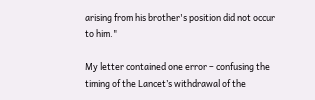arising from his brother's position did not occur to him."

My letter contained one error – confusing the timing of the Lancet’s withdrawal of the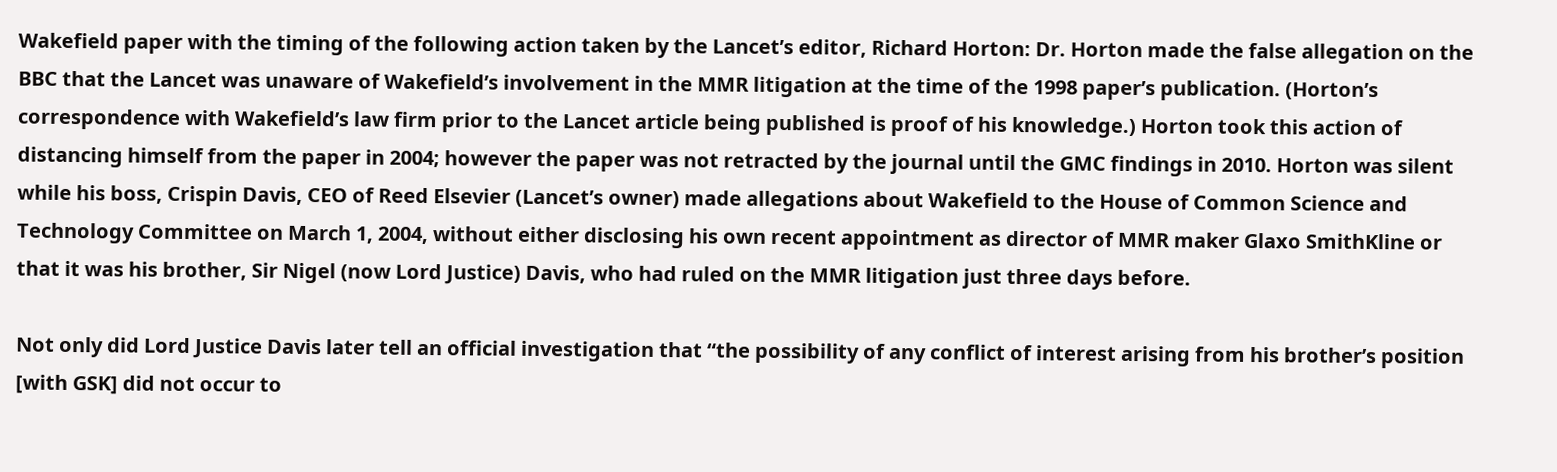Wakefield paper with the timing of the following action taken by the Lancet’s editor, Richard Horton: Dr. Horton made the false allegation on the BBC that the Lancet was unaware of Wakefield’s involvement in the MMR litigation at the time of the 1998 paper’s publication. (Horton’s correspondence with Wakefield’s law firm prior to the Lancet article being published is proof of his knowledge.) Horton took this action of distancing himself from the paper in 2004; however the paper was not retracted by the journal until the GMC findings in 2010. Horton was silent while his boss, Crispin Davis, CEO of Reed Elsevier (Lancet’s owner) made allegations about Wakefield to the House of Common Science and Technology Committee on March 1, 2004, without either disclosing his own recent appointment as director of MMR maker Glaxo SmithKline or that it was his brother, Sir Nigel (now Lord Justice) Davis, who had ruled on the MMR litigation just three days before.

Not only did Lord Justice Davis later tell an official investigation that “the possibility of any conflict of interest arising from his brother’s position [with GSK] did not occur to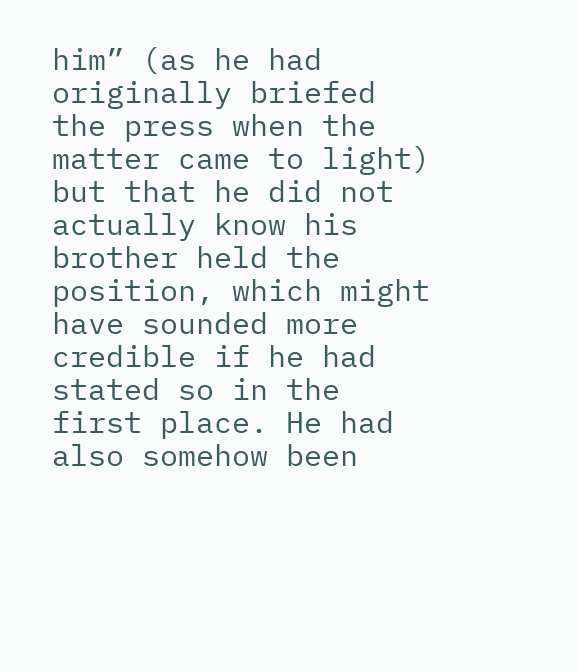him” (as he had originally briefed the press when the matter came to light) but that he did not actually know his brother held the position, which might have sounded more credible if he had stated so in the first place. He had also somehow been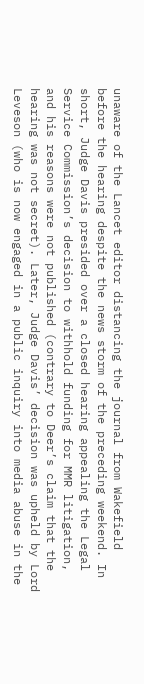unaware of the Lancet editor distancing the journal from Wakefield before the hearing despite the news storm of the preceding weekend. In short, Judge Davis presided over a closed hearing appealing the Legal Service Commission’s decision to withhold funding for MMR litigation, and his reasons were not published (contrary to Deer’s claim that the hearing was not secret). Later, Judge Davis’ decision was upheld by Lord Leveson (who is now engaged in a public inquiry into media abuse in the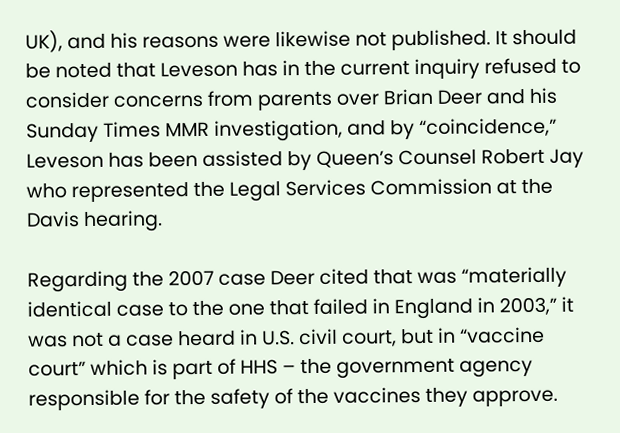UK), and his reasons were likewise not published. It should be noted that Leveson has in the current inquiry refused to consider concerns from parents over Brian Deer and his Sunday Times MMR investigation, and by “coincidence,” Leveson has been assisted by Queen’s Counsel Robert Jay who represented the Legal Services Commission at the Davis hearing.

Regarding the 2007 case Deer cited that was “materially identical case to the one that failed in England in 2003,” it was not a case heard in U.S. civil court, but in “vaccine court” which is part of HHS – the government agency responsible for the safety of the vaccines they approve.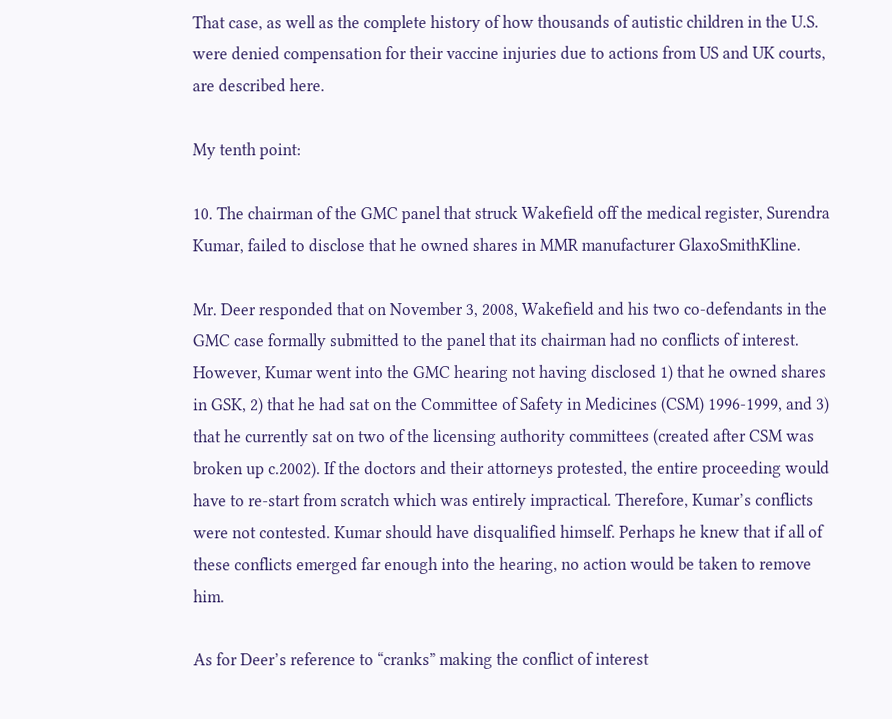That case, as well as the complete history of how thousands of autistic children in the U.S. were denied compensation for their vaccine injuries due to actions from US and UK courts, are described here.

My tenth point:

10. The chairman of the GMC panel that struck Wakefield off the medical register, Surendra Kumar, failed to disclose that he owned shares in MMR manufacturer GlaxoSmithKline.

Mr. Deer responded that on November 3, 2008, Wakefield and his two co-defendants in the GMC case formally submitted to the panel that its chairman had no conflicts of interest. However, Kumar went into the GMC hearing not having disclosed 1) that he owned shares in GSK, 2) that he had sat on the Committee of Safety in Medicines (CSM) 1996-1999, and 3) that he currently sat on two of the licensing authority committees (created after CSM was broken up c.2002). If the doctors and their attorneys protested, the entire proceeding would have to re-start from scratch which was entirely impractical. Therefore, Kumar’s conflicts were not contested. Kumar should have disqualified himself. Perhaps he knew that if all of these conflicts emerged far enough into the hearing, no action would be taken to remove him.

As for Deer’s reference to “cranks” making the conflict of interest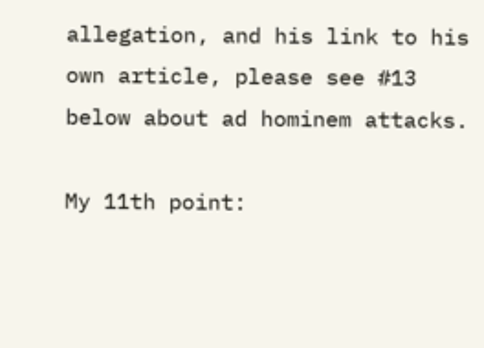allegation, and his link to his own article, please see #13 below about ad hominem attacks.

My 11th point: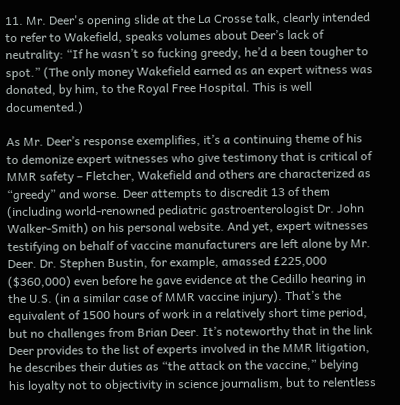11. Mr. Deer's opening slide at the La Crosse talk, clearly intended to refer to Wakefield, speaks volumes about Deer’s lack of neutrality: “If he wasn’t so fucking greedy, he’d a been tougher to spot.” (The only money Wakefield earned as an expert witness was donated, by him, to the Royal Free Hospital. This is well documented.)

As Mr. Deer’s response exemplifies, it’s a continuing theme of his to demonize expert witnesses who give testimony that is critical of MMR safety – Fletcher, Wakefield and others are characterized as “greedy” and worse. Deer attempts to discredit 13 of them (including world-renowned pediatric gastroenterologist Dr. John Walker-Smith) on his personal website. And yet, expert witnesses testifying on behalf of vaccine manufacturers are left alone by Mr. Deer. Dr. Stephen Bustin, for example, amassed £225,000 ($360,000) even before he gave evidence at the Cedillo hearing in the U.S. (in a similar case of MMR vaccine injury). That’s the equivalent of 1500 hours of work in a relatively short time period, but no challenges from Brian Deer. It’s noteworthy that in the link Deer provides to the list of experts involved in the MMR litigation, he describes their duties as “the attack on the vaccine,” belying his loyalty not to objectivity in science journalism, but to relentless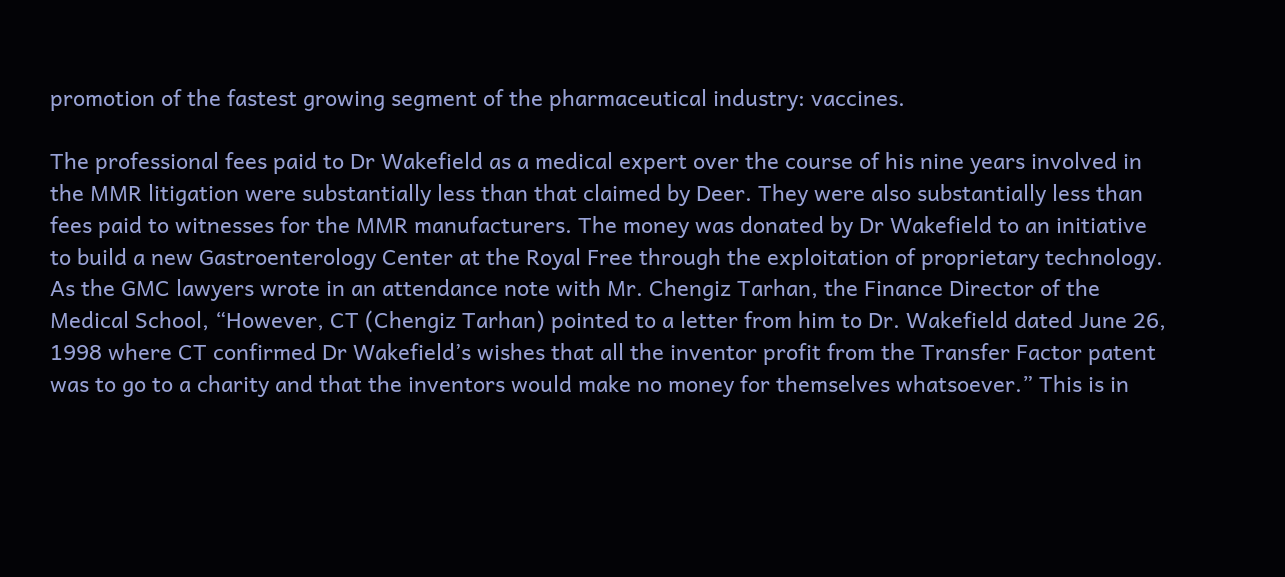promotion of the fastest growing segment of the pharmaceutical industry: vaccines.

The professional fees paid to Dr Wakefield as a medical expert over the course of his nine years involved in the MMR litigation were substantially less than that claimed by Deer. They were also substantially less than fees paid to witnesses for the MMR manufacturers. The money was donated by Dr Wakefield to an initiative to build a new Gastroenterology Center at the Royal Free through the exploitation of proprietary technology. As the GMC lawyers wrote in an attendance note with Mr. Chengiz Tarhan, the Finance Director of the Medical School, “However, CT (Chengiz Tarhan) pointed to a letter from him to Dr. Wakefield dated June 26, 1998 where CT confirmed Dr Wakefield’s wishes that all the inventor profit from the Transfer Factor patent was to go to a charity and that the inventors would make no money for themselves whatsoever.” This is in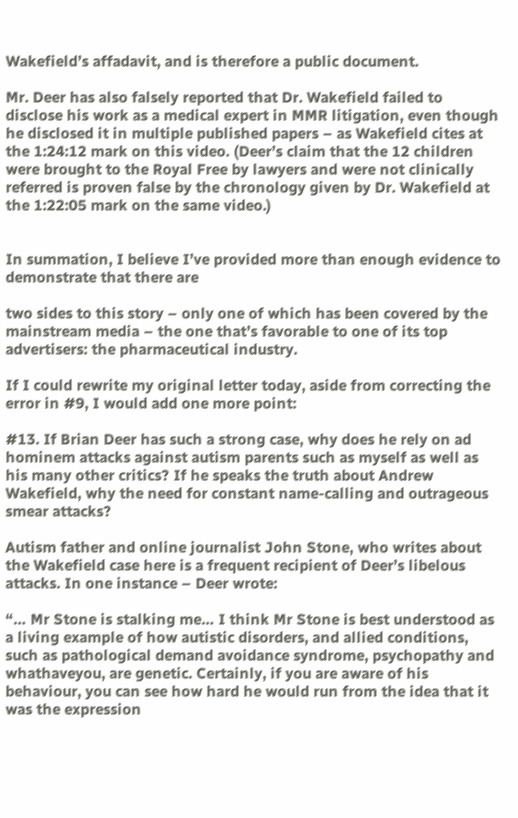Wakefield’s affadavit, and is therefore a public document.

Mr. Deer has also falsely reported that Dr. Wakefield failed to disclose his work as a medical expert in MMR litigation, even though he disclosed it in multiple published papers – as Wakefield cites at the 1:24:12 mark on this video. (Deer’s claim that the 12 children were brought to the Royal Free by lawyers and were not clinically referred is proven false by the chronology given by Dr. Wakefield at the 1:22:05 mark on the same video.)


In summation, I believe I’ve provided more than enough evidence to demonstrate that there are

two sides to this story – only one of which has been covered by the mainstream media – the one that’s favorable to one of its top advertisers: the pharmaceutical industry.

If I could rewrite my original letter today, aside from correcting the error in #9, I would add one more point:

#13. If Brian Deer has such a strong case, why does he rely on ad hominem attacks against autism parents such as myself as well as his many other critics? If he speaks the truth about Andrew Wakefield, why the need for constant name-calling and outrageous smear attacks?

Autism father and online journalist John Stone, who writes about the Wakefield case here is a frequent recipient of Deer’s libelous attacks. In one instance – Deer wrote:

“… Mr Stone is stalking me… I think Mr Stone is best understood as a living example of how autistic disorders, and allied conditions, such as pathological demand avoidance syndrome, psychopathy and whathaveyou, are genetic. Certainly, if you are aware of his behaviour, you can see how hard he would run from the idea that it was the expression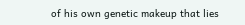of his own genetic makeup that lies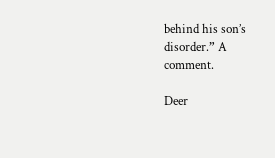behind his son’s disorder.” A comment.

Deer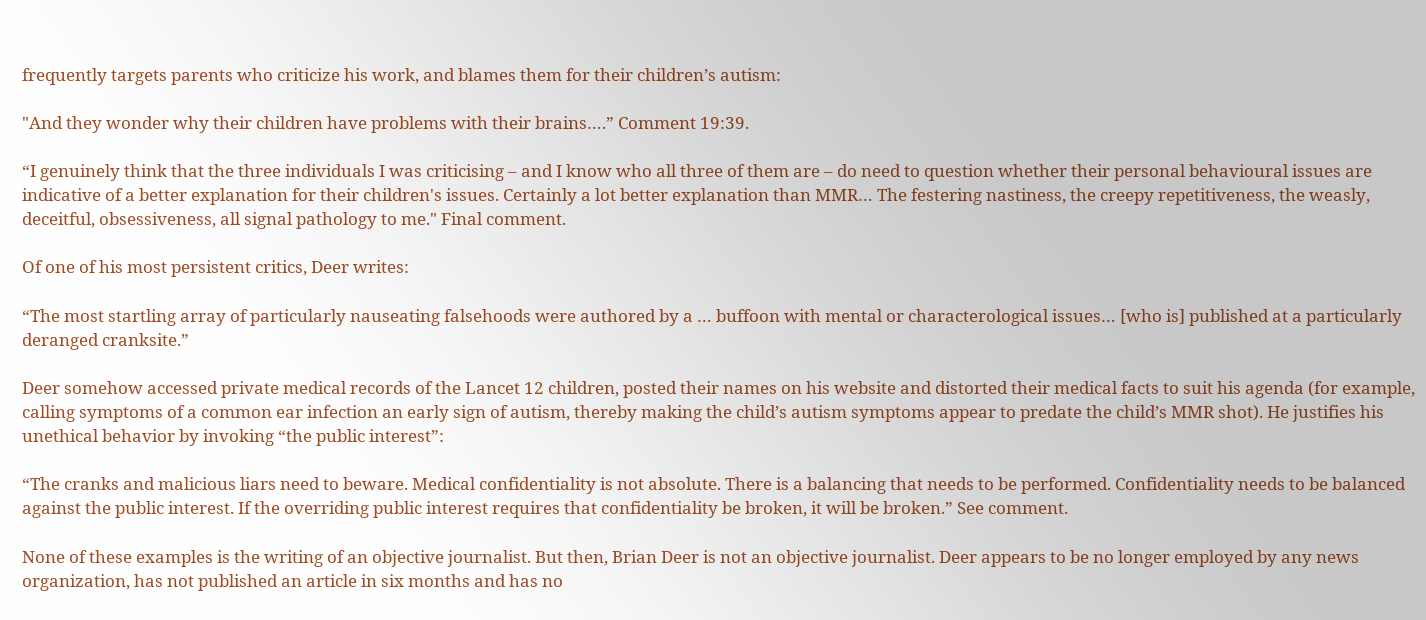frequently targets parents who criticize his work, and blames them for their children’s autism:

"And they wonder why their children have problems with their brains….” Comment 19:39.

“I genuinely think that the three individuals I was criticising – and I know who all three of them are – do need to question whether their personal behavioural issues are indicative of a better explanation for their children's issues. Certainly a lot better explanation than MMR… The festering nastiness, the creepy repetitiveness, the weasly, deceitful, obsessiveness, all signal pathology to me." Final comment.

Of one of his most persistent critics, Deer writes:

“The most startling array of particularly nauseating falsehoods were authored by a … buffoon with mental or characterological issues… [who is] published at a particularly deranged cranksite.”

Deer somehow accessed private medical records of the Lancet 12 children, posted their names on his website and distorted their medical facts to suit his agenda (for example, calling symptoms of a common ear infection an early sign of autism, thereby making the child’s autism symptoms appear to predate the child’s MMR shot). He justifies his unethical behavior by invoking “the public interest”:

“The cranks and malicious liars need to beware. Medical confidentiality is not absolute. There is a balancing that needs to be performed. Confidentiality needs to be balanced against the public interest. If the overriding public interest requires that confidentiality be broken, it will be broken.” See comment.

None of these examples is the writing of an objective journalist. But then, Brian Deer is not an objective journalist. Deer appears to be no longer employed by any news organization, has not published an article in six months and has no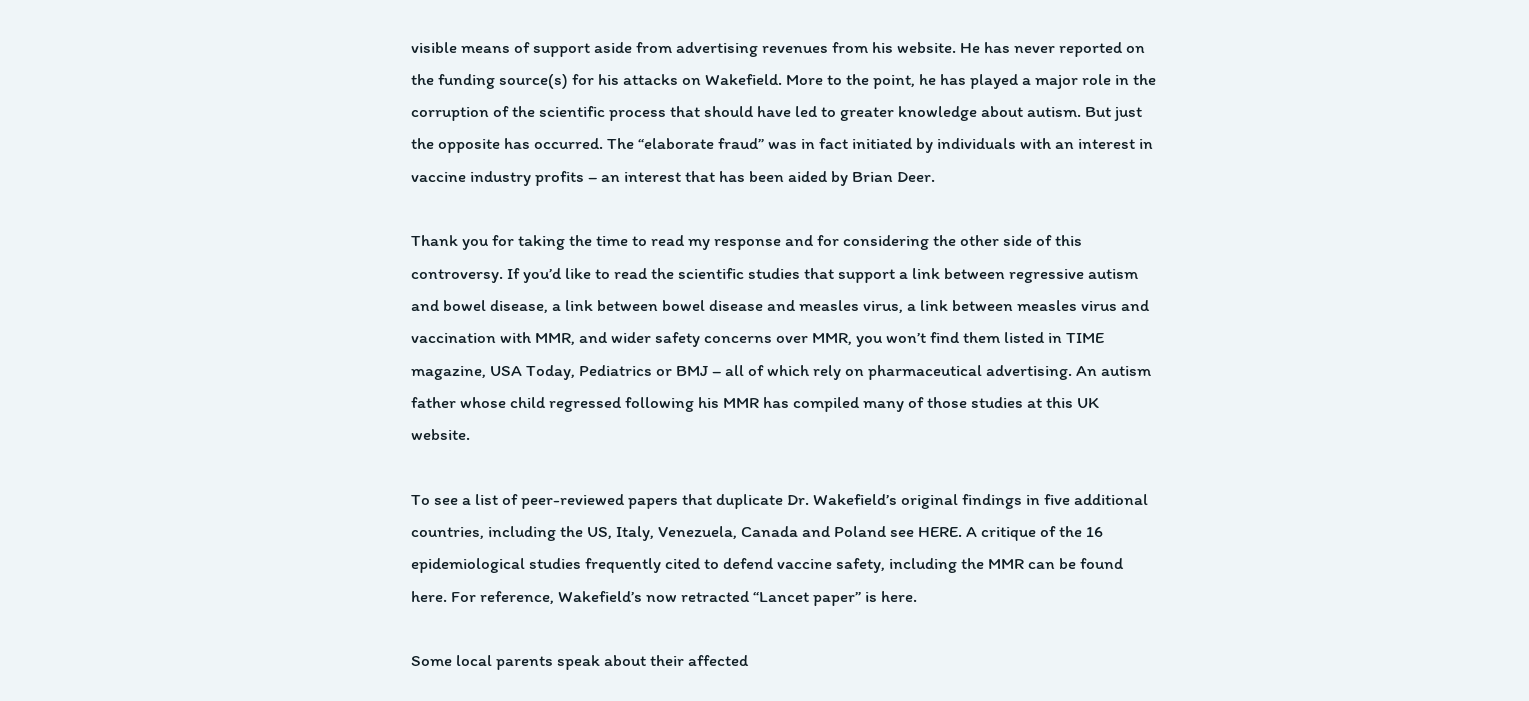visible means of support aside from advertising revenues from his website. He has never reported on the funding source(s) for his attacks on Wakefield. More to the point, he has played a major role in the corruption of the scientific process that should have led to greater knowledge about autism. But just the opposite has occurred. The “elaborate fraud” was in fact initiated by individuals with an interest in vaccine industry profits – an interest that has been aided by Brian Deer.

Thank you for taking the time to read my response and for considering the other side of this controversy. If you’d like to read the scientific studies that support a link between regressive autism and bowel disease, a link between bowel disease and measles virus, a link between measles virus and vaccination with MMR, and wider safety concerns over MMR, you won’t find them listed in TIME magazine, USA Today, Pediatrics or BMJ – all of which rely on pharmaceutical advertising. An autism father whose child regressed following his MMR has compiled many of those studies at this UK website.

To see a list of peer-reviewed papers that duplicate Dr. Wakefield’s original findings in five additional countries, including the US, Italy, Venezuela, Canada and Poland see HERE. A critique of the 16 epidemiological studies frequently cited to defend vaccine safety, including the MMR can be found here. For reference, Wakefield’s now retracted “Lancet paper” is here.

Some local parents speak about their affected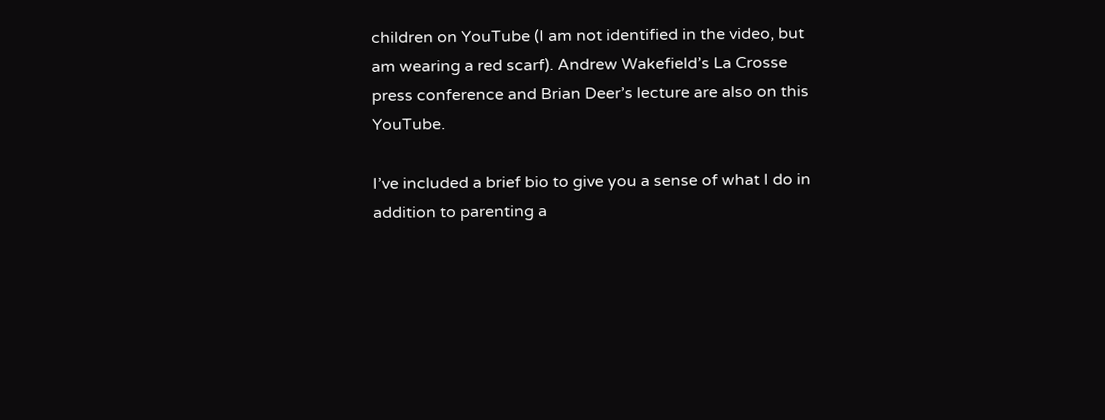children on YouTube (I am not identified in the video, but am wearing a red scarf). Andrew Wakefield’s La Crosse press conference and Brian Deer’s lecture are also on this YouTube.

I’ve included a brief bio to give you a sense of what I do in addition to parenting a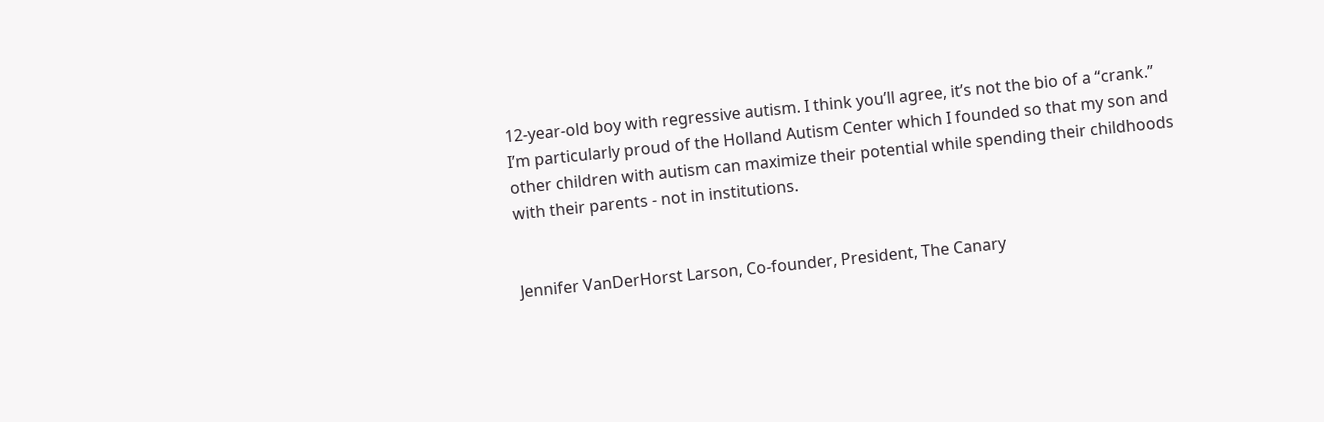12-year-old boy with regressive autism. I think you’ll agree, it’s not the bio of a “crank.” I’m particularly proud of the Holland Autism Center which I founded so that my son and other children with autism can maximize their potential while spending their childhoods with their parents - not in institutions.


Jennifer VanDerHorst Larson, Co-founder, President, The Canary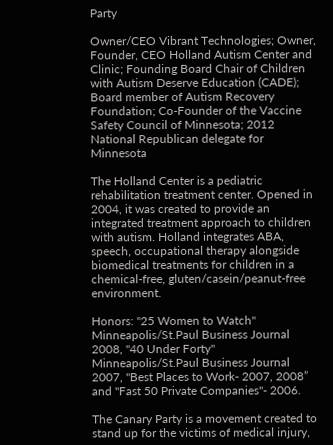Party

Owner/CEO Vibrant Technologies; Owner, Founder, CEO Holland Autism Center and Clinic; Founding Board Chair of Children with Autism Deserve Education (CADE); Board member of Autism Recovery Foundation; Co-Founder of the Vaccine Safety Council of Minnesota; 2012 National Republican delegate for Minnesota

The Holland Center is a pediatric rehabilitation treatment center. Opened in 2004, it was created to provide an integrated treatment approach to children with autism. Holland integrates ABA, speech, occupational therapy alongside biomedical treatments for children in a chemical-free, gluten/casein/peanut-free environment.

Honors: "25 Women to Watch" Minneapolis/St.Paul Business Journal 2008, "40 Under Forty" Minneapolis/St.Paul Business Journal 2007, "Best Places to Work- 2007, 2008” and "Fast 50 Private Companies"- 2006.

The Canary Party is a movement created to stand up for the victims of medical injury,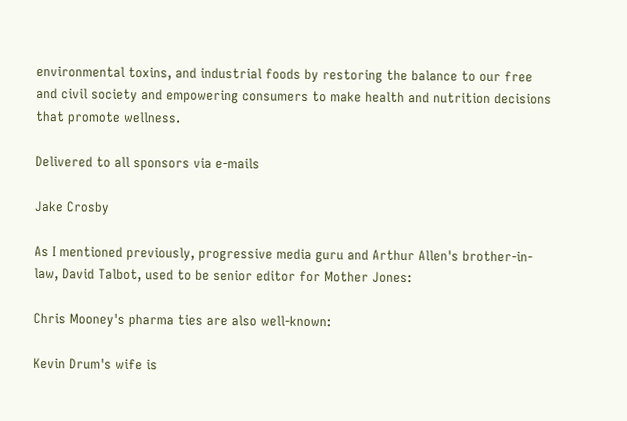environmental toxins, and industrial foods by restoring the balance to our free and civil society and empowering consumers to make health and nutrition decisions that promote wellness.

Delivered to all sponsors via e-mails

Jake Crosby

As I mentioned previously, progressive media guru and Arthur Allen's brother-in-law, David Talbot, used to be senior editor for Mother Jones:

Chris Mooney's pharma ties are also well-known:

Kevin Drum's wife is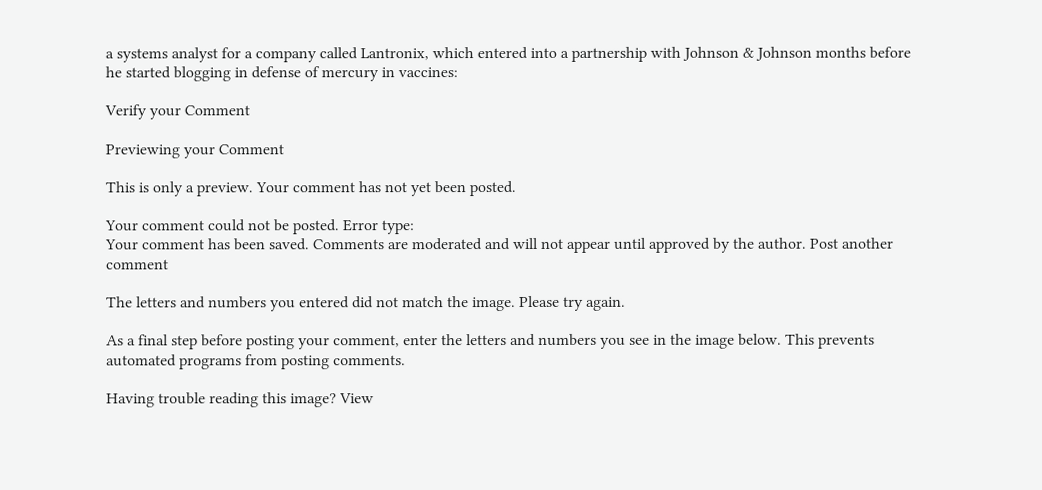a systems analyst for a company called Lantronix, which entered into a partnership with Johnson & Johnson months before he started blogging in defense of mercury in vaccines:

Verify your Comment

Previewing your Comment

This is only a preview. Your comment has not yet been posted.

Your comment could not be posted. Error type:
Your comment has been saved. Comments are moderated and will not appear until approved by the author. Post another comment

The letters and numbers you entered did not match the image. Please try again.

As a final step before posting your comment, enter the letters and numbers you see in the image below. This prevents automated programs from posting comments.

Having trouble reading this image? View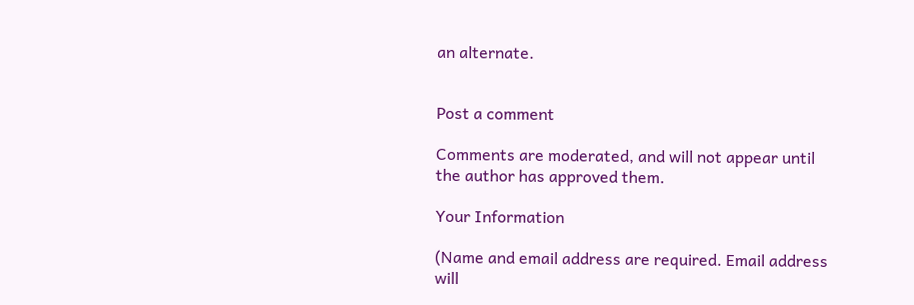an alternate.


Post a comment

Comments are moderated, and will not appear until the author has approved them.

Your Information

(Name and email address are required. Email address will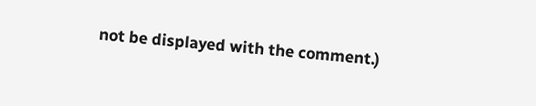not be displayed with the comment.)